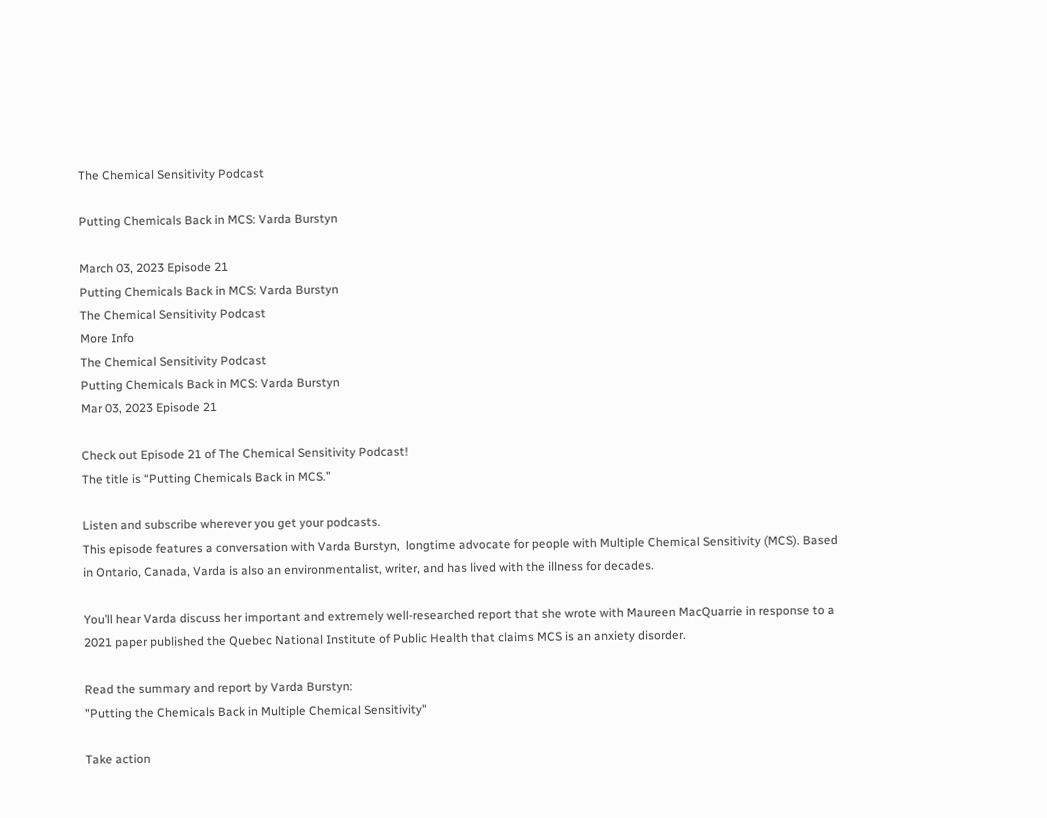The Chemical Sensitivity Podcast

Putting Chemicals Back in MCS: Varda Burstyn

March 03, 2023 Episode 21
Putting Chemicals Back in MCS: Varda Burstyn
The Chemical Sensitivity Podcast
More Info
The Chemical Sensitivity Podcast
Putting Chemicals Back in MCS: Varda Burstyn
Mar 03, 2023 Episode 21

Check out Episode 21 of The Chemical Sensitivity Podcast!
The title is “Putting Chemicals Back in MCS.”

Listen and subscribe wherever you get your podcasts.
This episode features a conversation with Varda Burstyn,  longtime advocate for people with Multiple Chemical Sensitivity (MCS). Based in Ontario, Canada, Varda is also an environmentalist, writer, and has lived with the illness for decades.

You’ll hear Varda discuss her important and extremely well-researched report that she wrote with Maureen MacQuarrie in response to a  2021 paper published the Quebec National Institute of Public Health that claims MCS is an anxiety disorder.

Read the summary and report by Varda Burstyn:
"Putting the Chemicals Back in Multiple Chemical Sensitivity"

Take action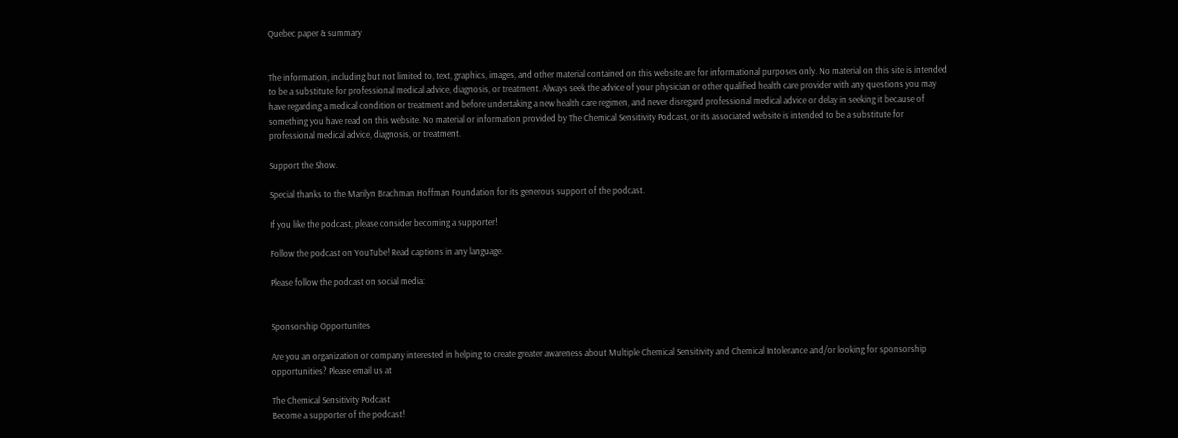Quebec paper & summary


The information, including but not limited to, text, graphics, images, and other material contained on this website are for informational purposes only. No material on this site is intended to be a substitute for professional medical advice, diagnosis, or treatment. Always seek the advice of your physician or other qualified health care provider with any questions you may have regarding a medical condition or treatment and before undertaking a new health care regimen, and never disregard professional medical advice or delay in seeking it because of something you have read on this website. No material or information provided by The Chemical Sensitivity Podcast, or its associated website is intended to be a substitute for professional medical advice, diagnosis, or treatment.

Support the Show.

Special thanks to the Marilyn Brachman Hoffman Foundation for its generous support of the podcast.

If you like the podcast, please consider becoming a supporter!

Follow the podcast on YouTube! Read captions in any language.

Please follow the podcast on social media:


Sponsorship Opportunites

Are you an organization or company interested in helping to create greater awareness about Multiple Chemical Sensitivity and Chemical Intolerance and/or looking for sponsorship opportunities? Please email us at

The Chemical Sensitivity Podcast
Become a supporter of the podcast!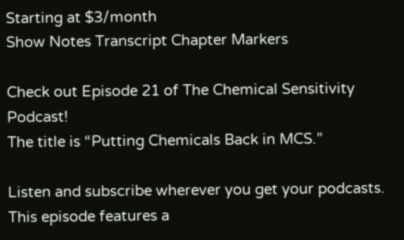Starting at $3/month
Show Notes Transcript Chapter Markers

Check out Episode 21 of The Chemical Sensitivity Podcast!
The title is “Putting Chemicals Back in MCS.”

Listen and subscribe wherever you get your podcasts.
This episode features a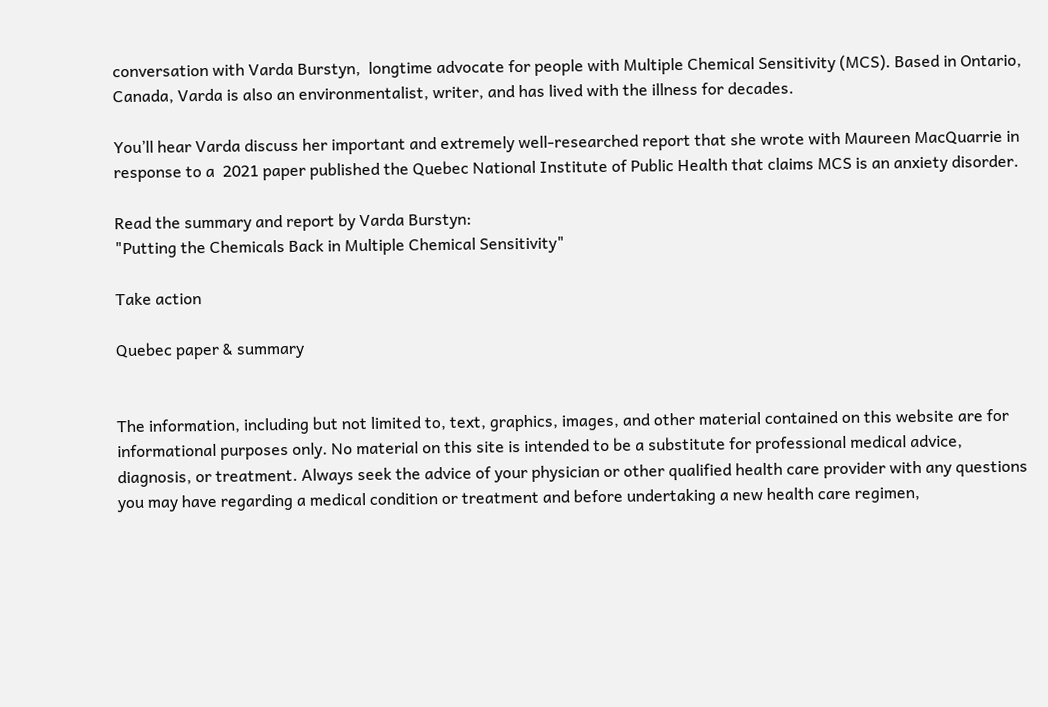conversation with Varda Burstyn,  longtime advocate for people with Multiple Chemical Sensitivity (MCS). Based in Ontario, Canada, Varda is also an environmentalist, writer, and has lived with the illness for decades.

You’ll hear Varda discuss her important and extremely well-researched report that she wrote with Maureen MacQuarrie in response to a  2021 paper published the Quebec National Institute of Public Health that claims MCS is an anxiety disorder.

Read the summary and report by Varda Burstyn:
"Putting the Chemicals Back in Multiple Chemical Sensitivity"

Take action

Quebec paper & summary


The information, including but not limited to, text, graphics, images, and other material contained on this website are for informational purposes only. No material on this site is intended to be a substitute for professional medical advice, diagnosis, or treatment. Always seek the advice of your physician or other qualified health care provider with any questions you may have regarding a medical condition or treatment and before undertaking a new health care regimen,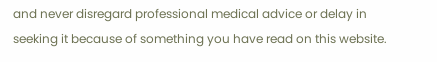and never disregard professional medical advice or delay in seeking it because of something you have read on this website.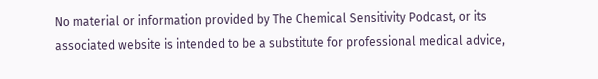No material or information provided by The Chemical Sensitivity Podcast, or its associated website is intended to be a substitute for professional medical advice,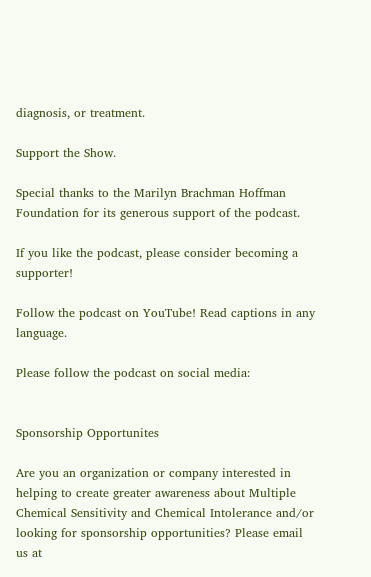diagnosis, or treatment.

Support the Show.

Special thanks to the Marilyn Brachman Hoffman Foundation for its generous support of the podcast.

If you like the podcast, please consider becoming a supporter!

Follow the podcast on YouTube! Read captions in any language.

Please follow the podcast on social media:


Sponsorship Opportunites

Are you an organization or company interested in helping to create greater awareness about Multiple Chemical Sensitivity and Chemical Intolerance and/or looking for sponsorship opportunities? Please email us at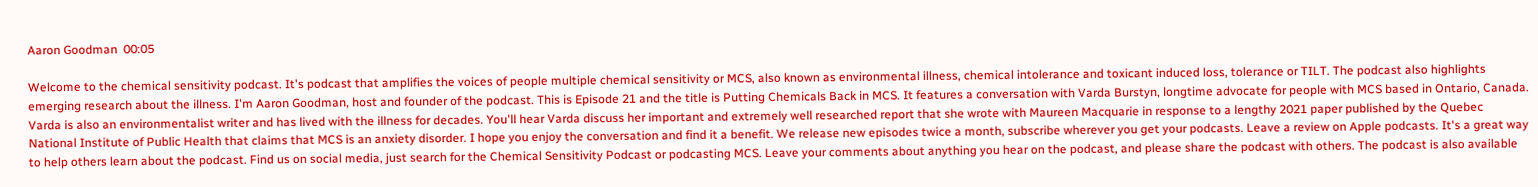Aaron Goodman  00:05

Welcome to the chemical sensitivity podcast. It's podcast that amplifies the voices of people multiple chemical sensitivity or MCS, also known as environmental illness, chemical intolerance and toxicant induced loss, tolerance or TILT. The podcast also highlights emerging research about the illness. I'm Aaron Goodman, host and founder of the podcast. This is Episode 21 and the title is Putting Chemicals Back in MCS. It features a conversation with Varda Burstyn, longtime advocate for people with MCS based in Ontario, Canada. Varda is also an environmentalist writer and has lived with the illness for decades. You'll hear Varda discuss her important and extremely well researched report that she wrote with Maureen Macquarie in response to a lengthy 2021 paper published by the Quebec National Institute of Public Health that claims that MCS is an anxiety disorder. I hope you enjoy the conversation and find it a benefit. We release new episodes twice a month, subscribe wherever you get your podcasts. Leave a review on Apple podcasts. It's a great way to help others learn about the podcast. Find us on social media, just search for the Chemical Sensitivity Podcast or podcasting MCS. Leave your comments about anything you hear on the podcast, and please share the podcast with others. The podcast is also available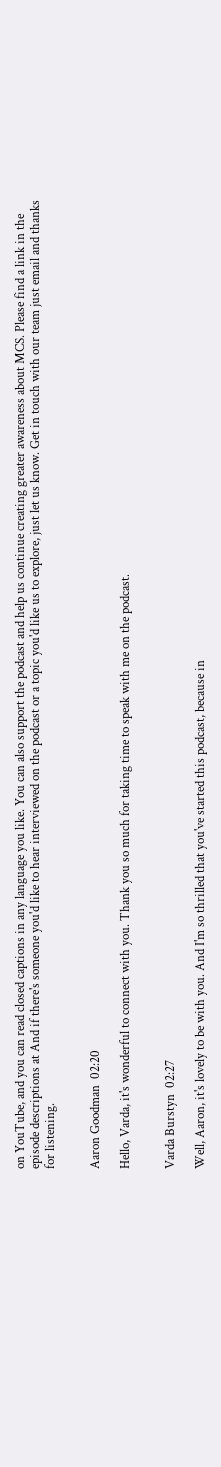on YouTube, and you can read closed captions in any language you like. You can also support the podcast and help us continue creating greater awareness about MCS. Please find a link in the episode descriptions at And if there's someone you'd like to hear interviewed on the podcast or a topic you'd like us to explore, just let us know. Get in touch with our team just email and thanks for listening.


Aaron Goodman  02:20

Hello, Varda, it's wonderful to connect with you. Thank you so much for taking time to speak with me on the podcast.


Varda Burstyn  02:27

Well, Aaron, it's lovely to be with you. And I'm so thrilled that you've started this podcast, because in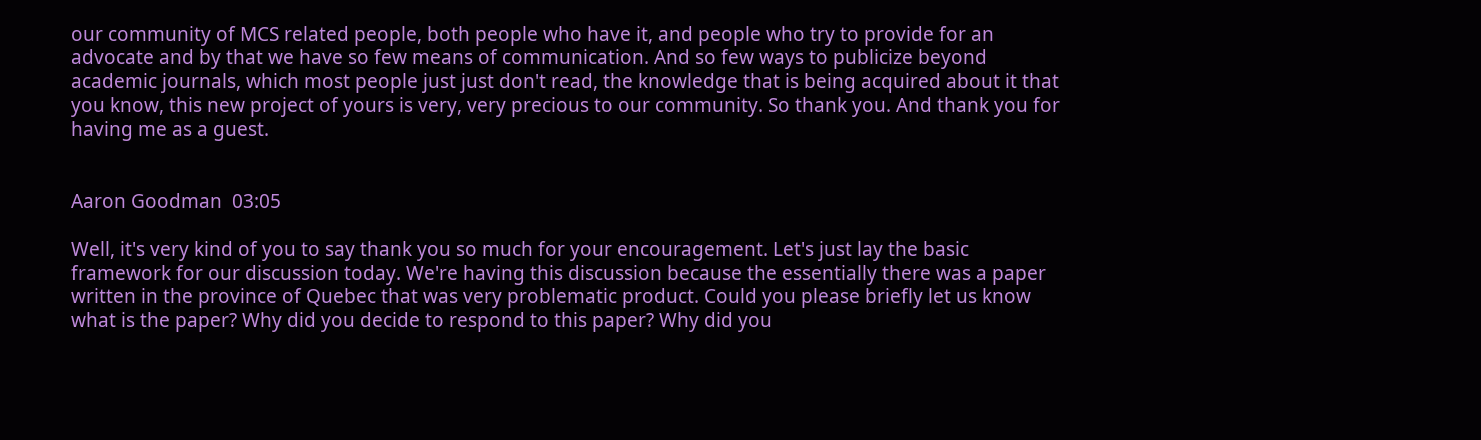our community of MCS related people, both people who have it, and people who try to provide for an advocate and by that we have so few means of communication. And so few ways to publicize beyond academic journals, which most people just just don't read, the knowledge that is being acquired about it that you know, this new project of yours is very, very precious to our community. So thank you. And thank you for having me as a guest.


Aaron Goodman  03:05

Well, it's very kind of you to say thank you so much for your encouragement. Let's just lay the basic framework for our discussion today. We're having this discussion because the essentially there was a paper written in the province of Quebec that was very problematic product. Could you please briefly let us know what is the paper? Why did you decide to respond to this paper? Why did you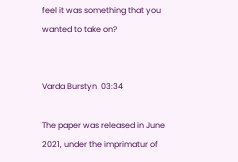feel it was something that you wanted to take on?


Varda Burstyn  03:34

The paper was released in June 2021, under the imprimatur of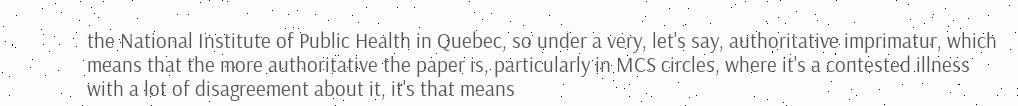the National Institute of Public Health in Quebec, so under a very, let's say, authoritative imprimatur, which means that the more authoritative the paper is, particularly in MCS circles, where it's a contested illness with a lot of disagreement about it, it's that means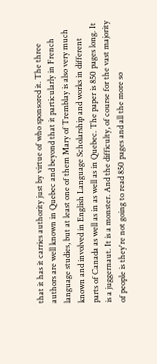that it has it carries authority just by virtue of who sponsored it. The three authors are well known in Quebec and beyond that it particularly in French language studies, but at least one of them Mary of Tremblay is also very much known and involved in English Language Scholarship and works in different parts of Canada as well as in as well as in Quebec. The paper is 850 pages long. It is a juggernaut. It is a monster. And the difficulty, of course for the vast majority of people is they're not going to read 850 pages and all the more so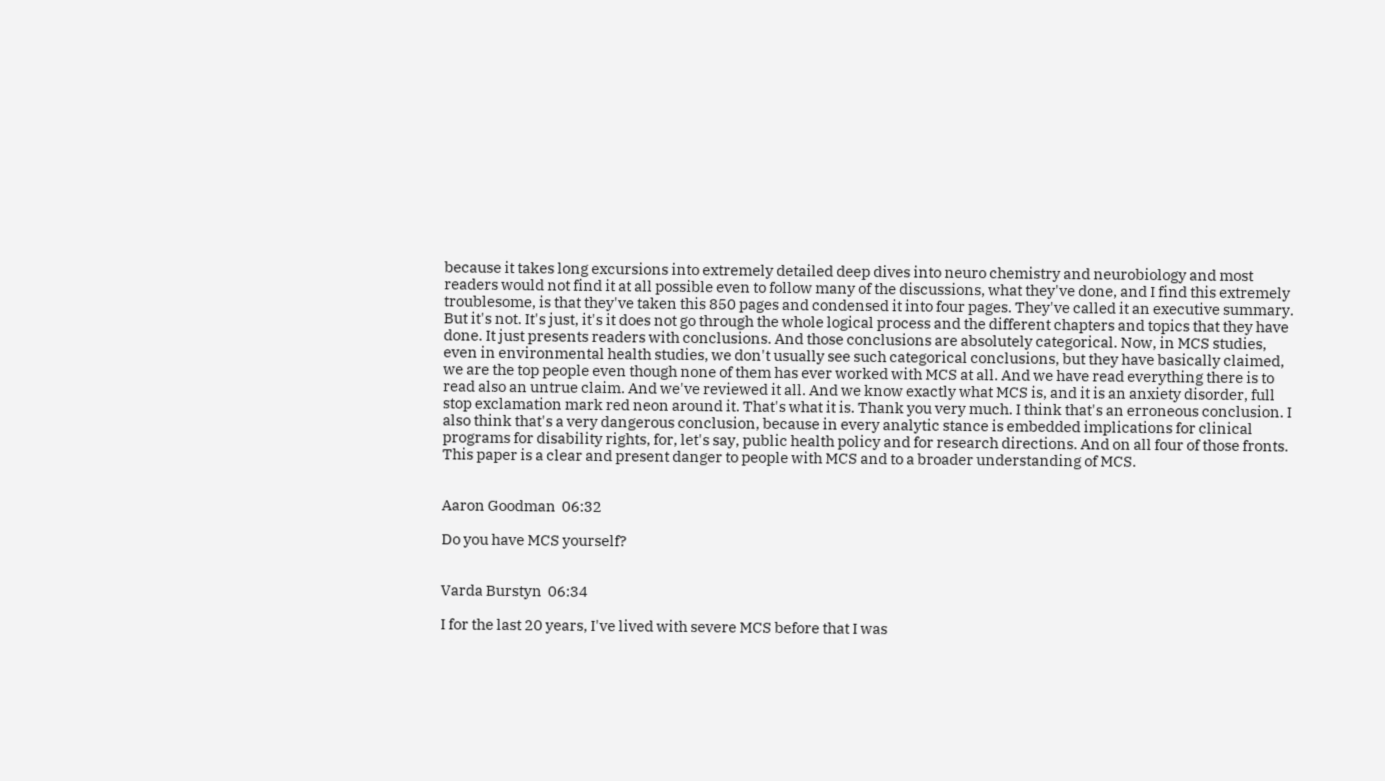because it takes long excursions into extremely detailed deep dives into neuro chemistry and neurobiology and most readers would not find it at all possible even to follow many of the discussions, what they've done, and I find this extremely troublesome, is that they've taken this 850 pages and condensed it into four pages. They've called it an executive summary. But it's not. It's just, it's it does not go through the whole logical process and the different chapters and topics that they have done. It just presents readers with conclusions. And those conclusions are absolutely categorical. Now, in MCS studies, even in environmental health studies, we don't usually see such categorical conclusions, but they have basically claimed, we are the top people even though none of them has ever worked with MCS at all. And we have read everything there is to read also an untrue claim. And we've reviewed it all. And we know exactly what MCS is, and it is an anxiety disorder, full stop exclamation mark red neon around it. That's what it is. Thank you very much. I think that's an erroneous conclusion. I also think that's a very dangerous conclusion, because in every analytic stance is embedded implications for clinical programs for disability rights, for, let's say, public health policy and for research directions. And on all four of those fronts. This paper is a clear and present danger to people with MCS and to a broader understanding of MCS.


Aaron Goodman  06:32

Do you have MCS yourself?


Varda Burstyn  06:34

I for the last 20 years, I've lived with severe MCS before that I was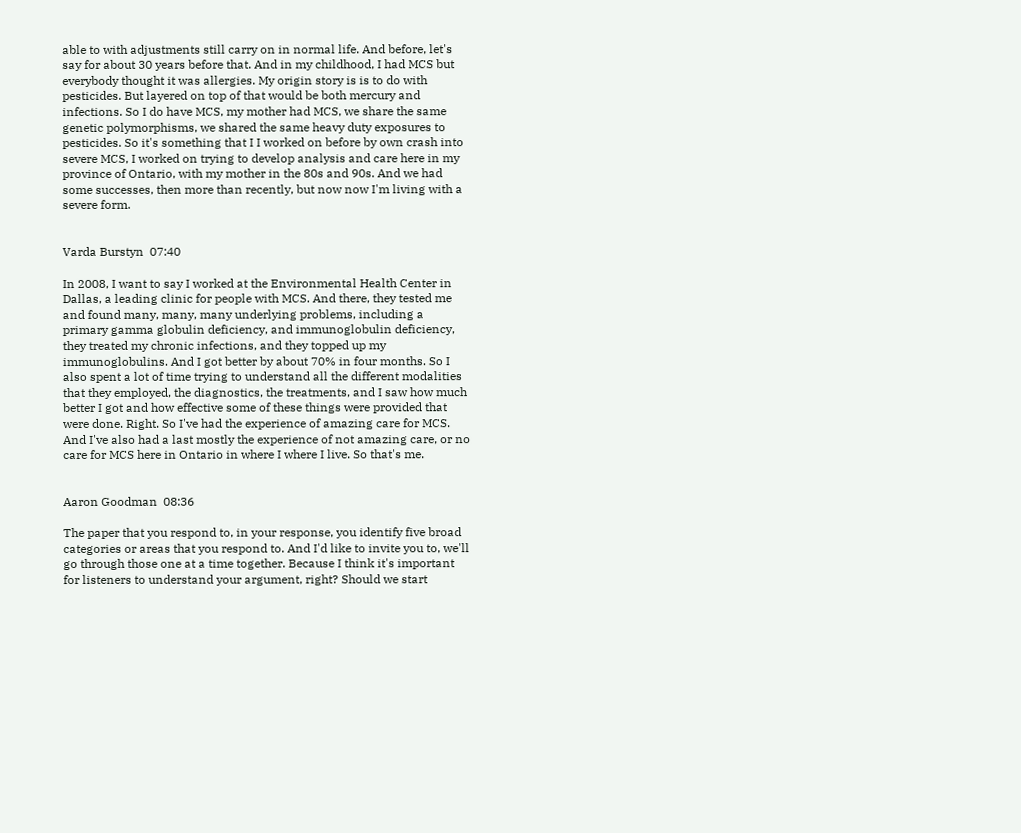able to with adjustments still carry on in normal life. And before, let's say for about 30 years before that. And in my childhood, I had MCS but everybody thought it was allergies. My origin story is is to do with pesticides. But layered on top of that would be both mercury and infections. So I do have MCS, my mother had MCS, we share the same genetic polymorphisms, we shared the same heavy duty exposures to pesticides. So it's something that I I worked on before by own crash into severe MCS, I worked on trying to develop analysis and care here in my province of Ontario, with my mother in the 80s and 90s. And we had some successes, then more than recently, but now now I'm living with a severe form.


Varda Burstyn  07:40

In 2008, I want to say I worked at the Environmental Health Center in Dallas, a leading clinic for people with MCS. And there, they tested me and found many, many, many underlying problems, including a primary gamma globulin deficiency, and immunoglobulin deficiency, they treated my chronic infections, and they topped up my immunoglobulins. And I got better by about 70% in four months. So I also spent a lot of time trying to understand all the different modalities that they employed, the diagnostics, the treatments, and I saw how much better I got and how effective some of these things were provided that were done. Right. So I've had the experience of amazing care for MCS. And I've also had a last mostly the experience of not amazing care, or no care for MCS here in Ontario in where I where I live. So that's me.


Aaron Goodman  08:36

The paper that you respond to, in your response, you identify five broad categories or areas that you respond to. And I'd like to invite you to, we'll go through those one at a time together. Because I think it's important for listeners to understand your argument, right? Should we start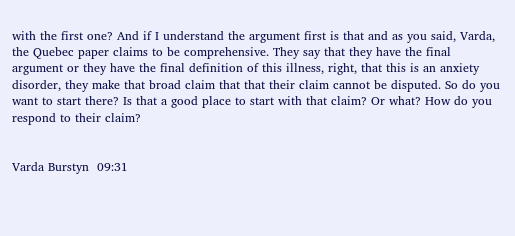with the first one? And if I understand the argument first is that and as you said, Varda, the Quebec paper claims to be comprehensive. They say that they have the final argument or they have the final definition of this illness, right, that this is an anxiety disorder, they make that broad claim that that their claim cannot be disputed. So do you want to start there? Is that a good place to start with that claim? Or what? How do you respond to their claim?


Varda Burstyn  09:31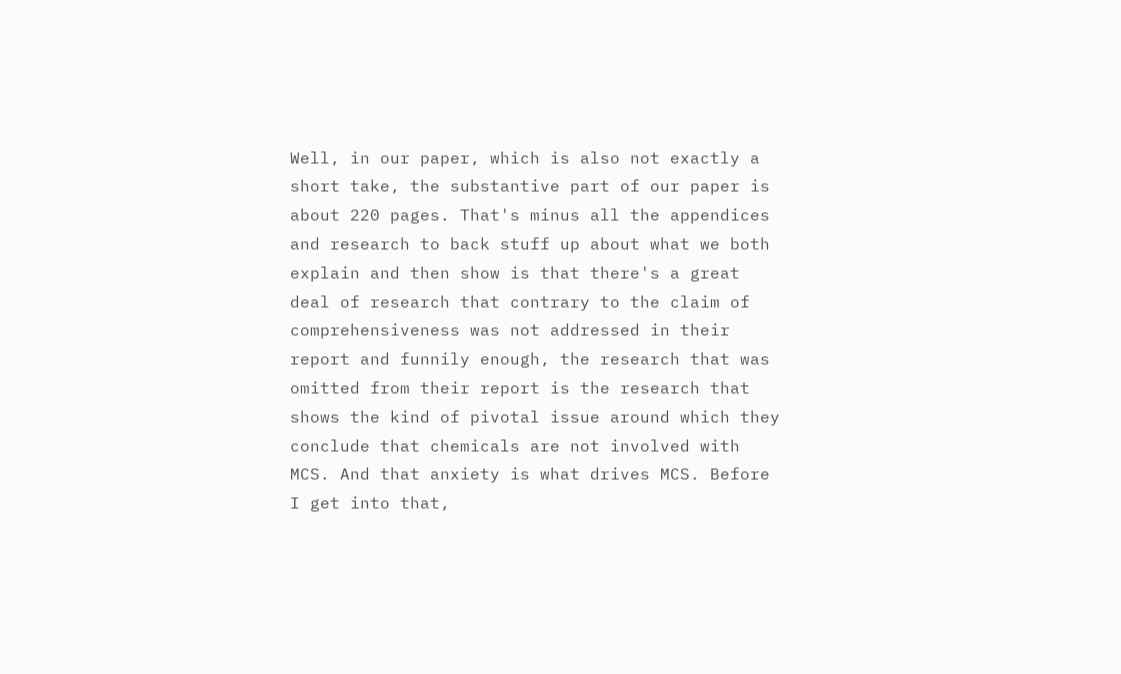Well, in our paper, which is also not exactly a short take, the substantive part of our paper is about 220 pages. That's minus all the appendices and research to back stuff up about what we both explain and then show is that there's a great deal of research that contrary to the claim of comprehensiveness was not addressed in their report and funnily enough, the research that was omitted from their report is the research that shows the kind of pivotal issue around which they conclude that chemicals are not involved with MCS. And that anxiety is what drives MCS. Before I get into that,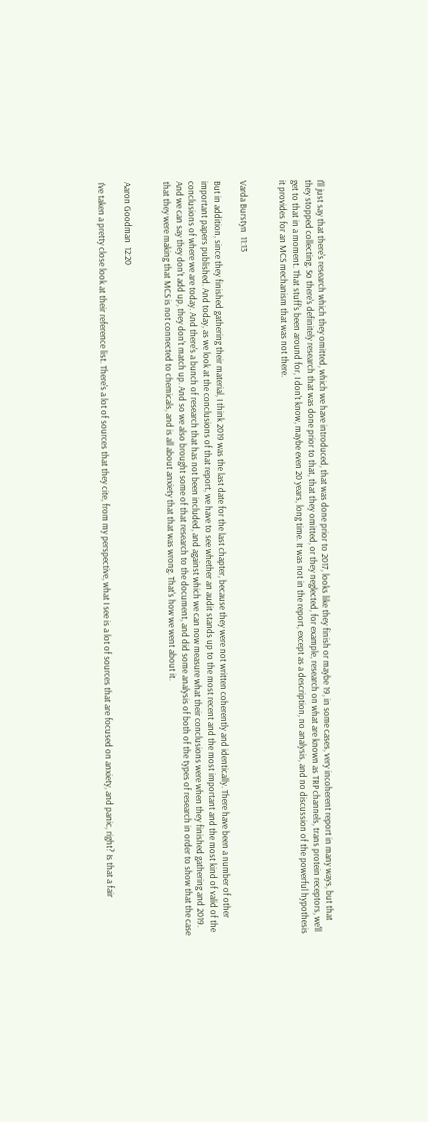I'll just say that there's research which they omitted, which we have introduced, that was done prior to 2017, looks like they finish or maybe 19, in some cases, very incoherent report in many ways, but that they stopped collecting. So there's definitely research that was done prior to that, that they omitted, or they neglected, for example, research on what are known as TRP channels, trans protein receptors, we'll get to that in a moment. That stuff's been around for, I don't know, maybe even 20 years, long time. It was not in the report, except as a description, no analysis, and no discussion of the powerful hypothesis it provides for an MCS mechanism that was not there.


Varda Burstyn  11:13

But in addition, since they finished gathering their material, I think 2019 was the last date for the last chapter, because they were not written coherently and identically. There have been a number of other important papers published. And today, as we look at the conclusions of that report, we have to see whether an audit stands up to the most recent and the most important and the most kind of valid of the conclusions of where we are today. And there's a bunch of research that has not been included, and against which we can now measure what their conclusions were when they finished gathering and 2019. And we can say they don't add up, they don't match up. And so we also brought some of that research to the document, and did some analysis of both of the types of research in order to show that the case that they were making that MCS is not connected to chemicals, and is all about anxiety that that was wrong. That's how we went about it.


Aaron Goodman  12:20

I've taken a pretty close look at their reference list. There's a lot of sources that they cite, from my perspective, what I see is a lot of sources that are focused on anxiety, and panic, right? Is that a fair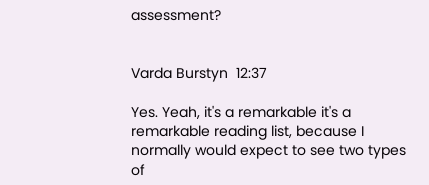assessment?


Varda Burstyn  12:37

Yes. Yeah, it's a remarkable it's a remarkable reading list, because I normally would expect to see two types of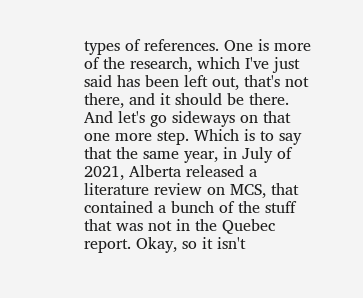types of references. One is more of the research, which I've just said has been left out, that's not there, and it should be there. And let's go sideways on that one more step. Which is to say that the same year, in July of 2021, Alberta released a literature review on MCS, that contained a bunch of the stuff that was not in the Quebec report. Okay, so it isn't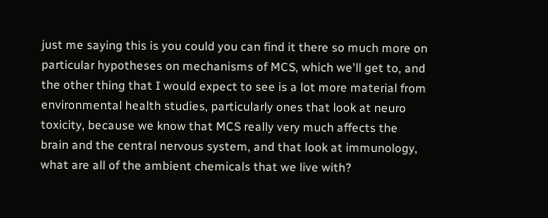just me saying this is you could you can find it there so much more on particular hypotheses on mechanisms of MCS, which we'll get to, and the other thing that I would expect to see is a lot more material from environmental health studies, particularly ones that look at neuro toxicity, because we know that MCS really very much affects the brain and the central nervous system, and that look at immunology, what are all of the ambient chemicals that we live with?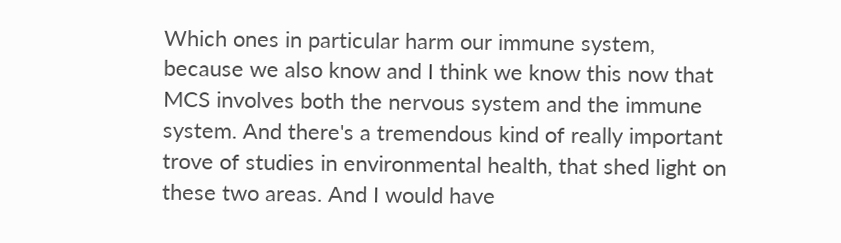Which ones in particular harm our immune system, because we also know and I think we know this now that MCS involves both the nervous system and the immune system. And there's a tremendous kind of really important trove of studies in environmental health, that shed light on these two areas. And I would have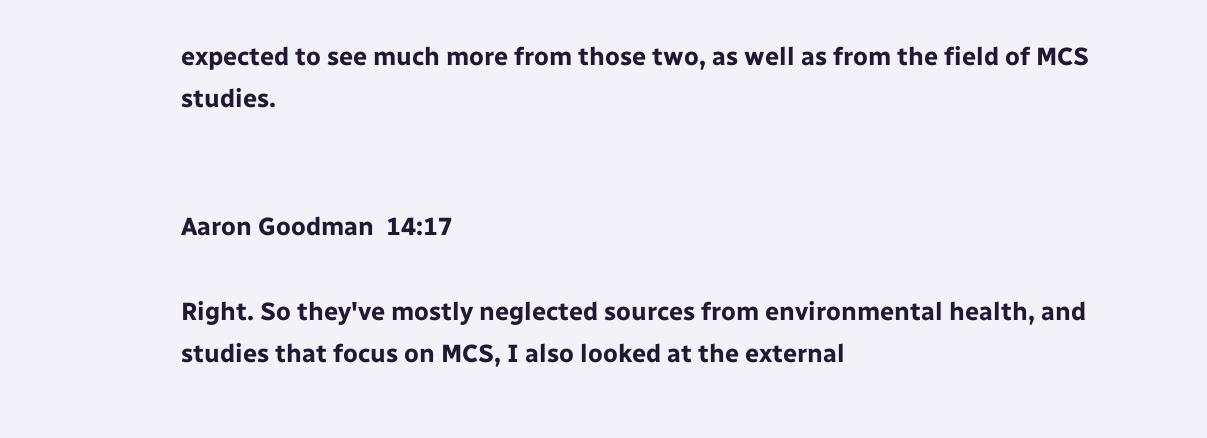expected to see much more from those two, as well as from the field of MCS studies.


Aaron Goodman  14:17

Right. So they've mostly neglected sources from environmental health, and studies that focus on MCS, I also looked at the external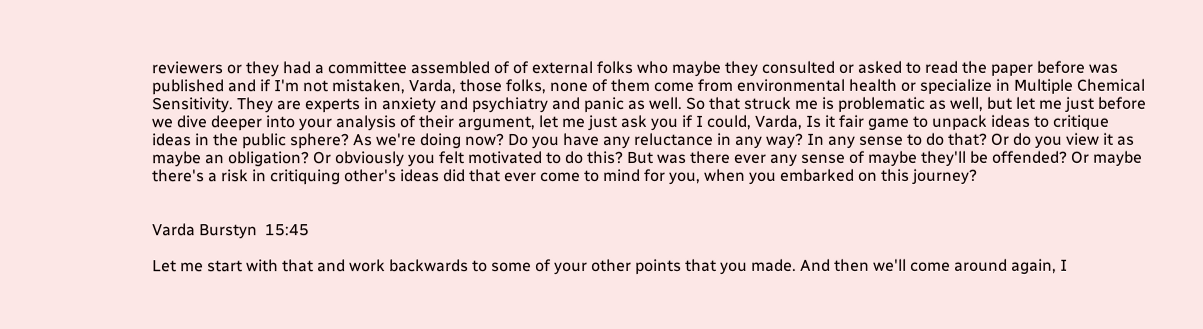reviewers or they had a committee assembled of of external folks who maybe they consulted or asked to read the paper before was published and if I'm not mistaken, Varda, those folks, none of them come from environmental health or specialize in Multiple Chemical Sensitivity. They are experts in anxiety and psychiatry and panic as well. So that struck me is problematic as well, but let me just before we dive deeper into your analysis of their argument, let me just ask you if I could, Varda, Is it fair game to unpack ideas to critique ideas in the public sphere? As we're doing now? Do you have any reluctance in any way? In any sense to do that? Or do you view it as maybe an obligation? Or obviously you felt motivated to do this? But was there ever any sense of maybe they'll be offended? Or maybe there's a risk in critiquing other's ideas did that ever come to mind for you, when you embarked on this journey?


Varda Burstyn  15:45

Let me start with that and work backwards to some of your other points that you made. And then we'll come around again, I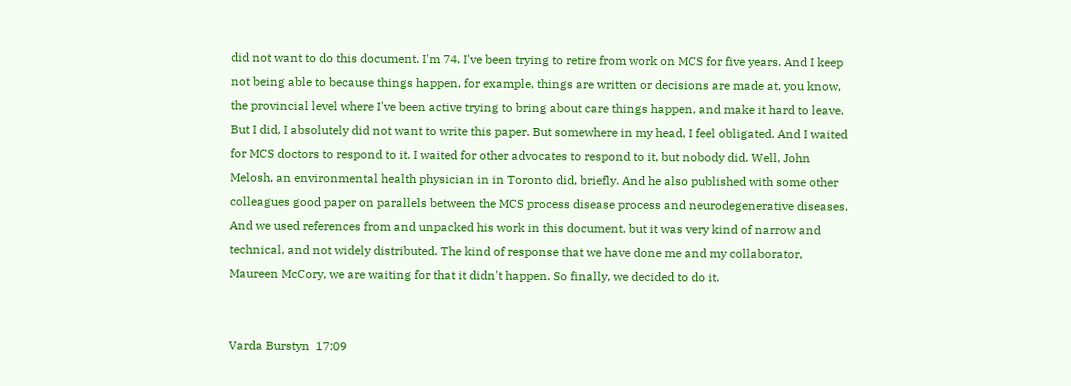did not want to do this document. I'm 74. I've been trying to retire from work on MCS for five years. And I keep not being able to because things happen, for example, things are written or decisions are made at, you know, the provincial level where I've been active trying to bring about care things happen, and make it hard to leave. But I did, I absolutely did not want to write this paper. But somewhere in my head, I feel obligated. And I waited for MCS doctors to respond to it. I waited for other advocates to respond to it, but nobody did. Well, John Melosh, an environmental health physician in in Toronto did, briefly. And he also published with some other colleagues good paper on parallels between the MCS process disease process and neurodegenerative diseases. And we used references from and unpacked his work in this document, but it was very kind of narrow and technical, and not widely distributed. The kind of response that we have done me and my collaborator, Maureen McCory, we are waiting for that it didn't happen. So finally, we decided to do it.


Varda Burstyn  17:09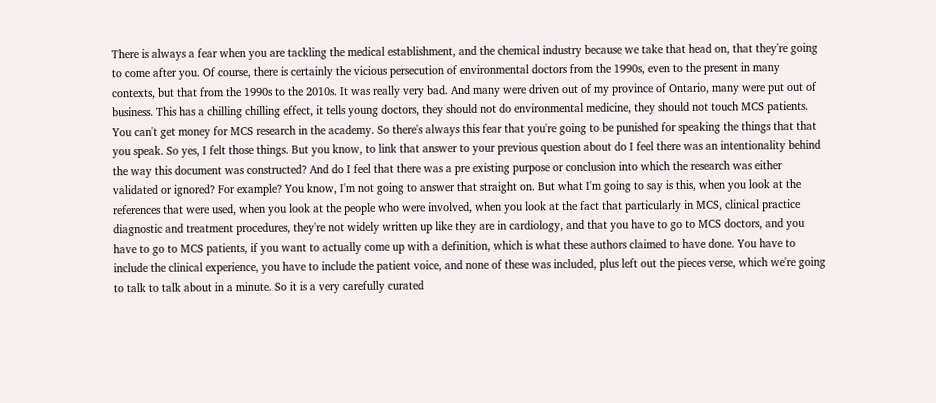There is always a fear when you are tackling the medical establishment, and the chemical industry because we take that head on, that they're going to come after you. Of course, there is certainly the vicious persecution of environmental doctors from the 1990s, even to the present in many contexts, but that from the 1990s to the 2010s. It was really very bad. And many were driven out of my province of Ontario, many were put out of business. This has a chilling chilling effect, it tells young doctors, they should not do environmental medicine, they should not touch MCS patients. You can't get money for MCS research in the academy. So there's always this fear that you're going to be punished for speaking the things that that you speak. So yes, I felt those things. But you know, to link that answer to your previous question about do I feel there was an intentionality behind the way this document was constructed? And do I feel that there was a pre existing purpose or conclusion into which the research was either validated or ignored? For example? You know, I'm not going to answer that straight on. But what I'm going to say is this, when you look at the references that were used, when you look at the people who were involved, when you look at the fact that particularly in MCS, clinical practice diagnostic and treatment procedures, they're not widely written up like they are in cardiology, and that you have to go to MCS doctors, and you have to go to MCS patients, if you want to actually come up with a definition, which is what these authors claimed to have done. You have to include the clinical experience, you have to include the patient voice, and none of these was included, plus left out the pieces verse, which we're going to talk to talk about in a minute. So it is a very carefully curated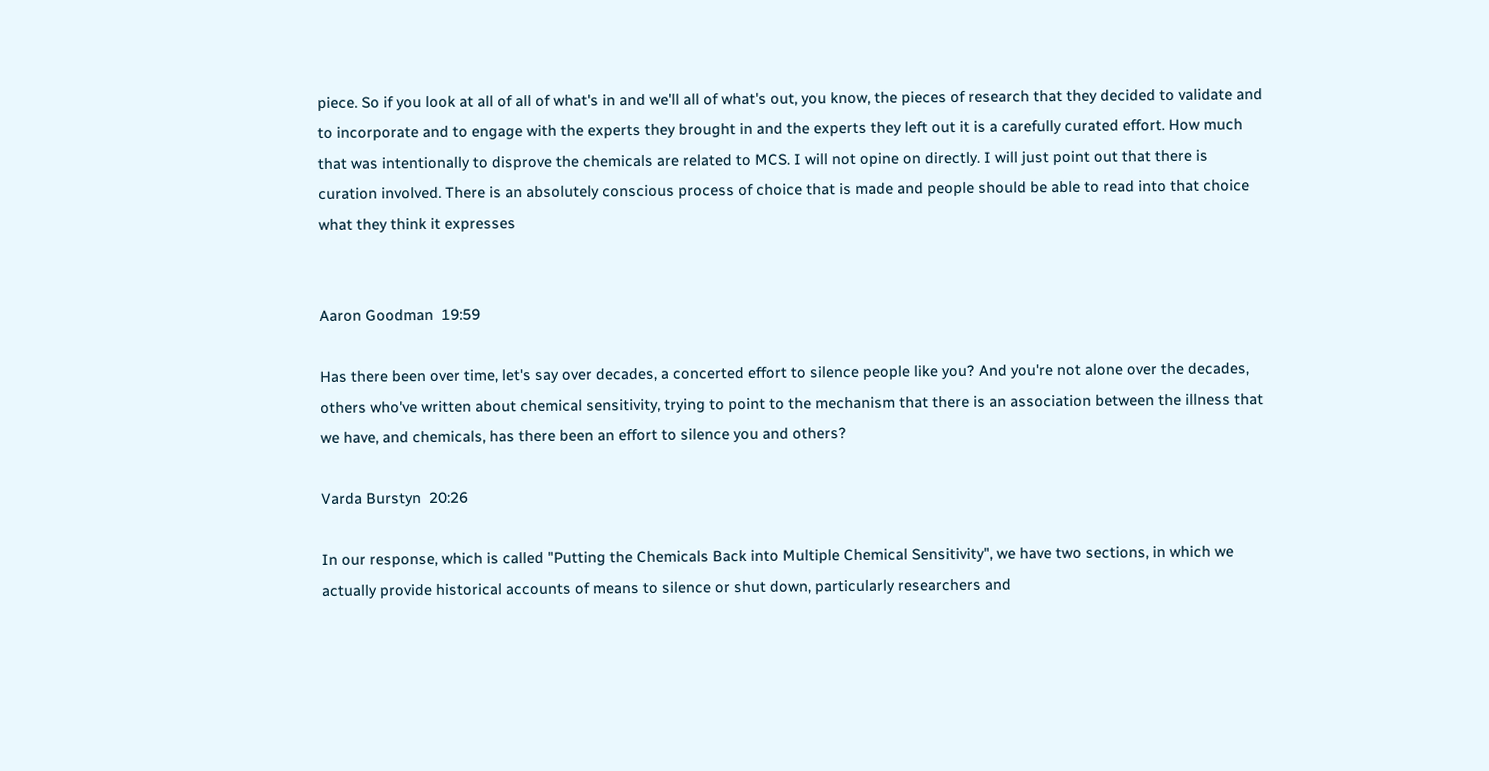piece. So if you look at all of all of what's in and we'll all of what's out, you know, the pieces of research that they decided to validate and to incorporate and to engage with the experts they brought in and the experts they left out it is a carefully curated effort. How much that was intentionally to disprove the chemicals are related to MCS. I will not opine on directly. I will just point out that there is curation involved. There is an absolutely conscious process of choice that is made and people should be able to read into that choice what they think it expresses


Aaron Goodman  19:59

Has there been over time, let's say over decades, a concerted effort to silence people like you? And you're not alone over the decades, others who've written about chemical sensitivity, trying to point to the mechanism that there is an association between the illness that we have, and chemicals, has there been an effort to silence you and others?

Varda Burstyn  20:26

In our response, which is called "Putting the Chemicals Back into Multiple Chemical Sensitivity", we have two sections, in which we actually provide historical accounts of means to silence or shut down, particularly researchers and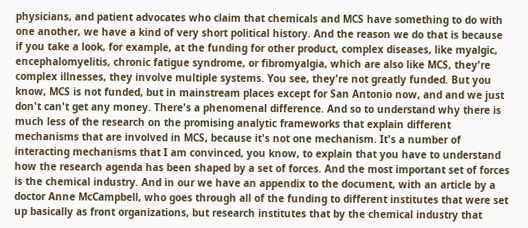physicians, and patient advocates who claim that chemicals and MCS have something to do with one another, we have a kind of very short political history. And the reason we do that is because if you take a look, for example, at the funding for other product, complex diseases, like myalgic, encephalomyelitis, chronic fatigue syndrome, or fibromyalgia, which are also like MCS, they're complex illnesses, they involve multiple systems. You see, they're not greatly funded. But you know, MCS is not funded, but in mainstream places except for San Antonio now, and and we just don't can't get any money. There's a phenomenal difference. And so to understand why there is much less of the research on the promising analytic frameworks that explain different mechanisms that are involved in MCS, because it's not one mechanism. It's a number of interacting mechanisms that I am convinced, you know, to explain that you have to understand how the research agenda has been shaped by a set of forces. And the most important set of forces is the chemical industry. And in our we have an appendix to the document, with an article by a doctor Anne McCampbell, who goes through all of the funding to different institutes that were set up basically as front organizations, but research institutes that by the chemical industry that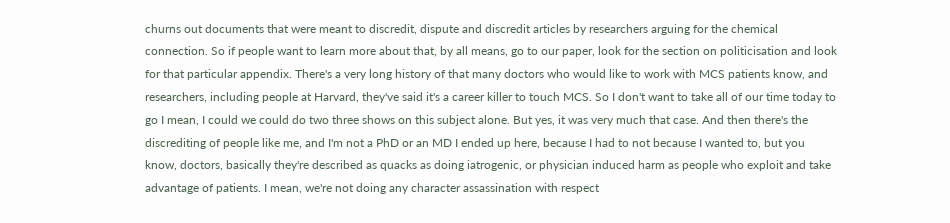churns out documents that were meant to discredit, dispute and discredit articles by researchers arguing for the chemical connection. So if people want to learn more about that, by all means, go to our paper, look for the section on politicisation and look for that particular appendix. There's a very long history of that many doctors who would like to work with MCS patients know, and researchers, including people at Harvard, they've said it's a career killer to touch MCS. So I don't want to take all of our time today to go I mean, I could we could do two three shows on this subject alone. But yes, it was very much that case. And then there's the discrediting of people like me, and I'm not a PhD or an MD I ended up here, because I had to not because I wanted to, but you know, doctors, basically they're described as quacks as doing iatrogenic, or physician induced harm as people who exploit and take advantage of patients. I mean, we're not doing any character assassination with respect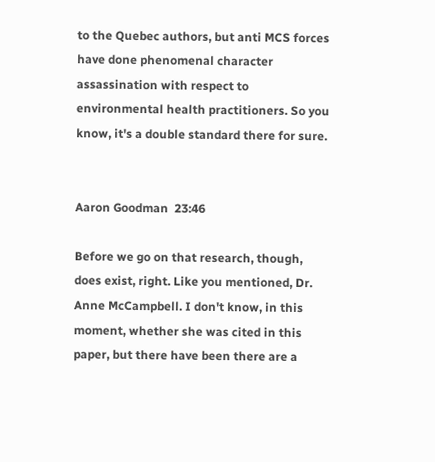to the Quebec authors, but anti MCS forces have done phenomenal character assassination with respect to environmental health practitioners. So you know, it's a double standard there for sure.


Aaron Goodman  23:46

Before we go on that research, though, does exist, right. Like you mentioned, Dr. Anne McCampbell. I don't know, in this moment, whether she was cited in this paper, but there have been there are a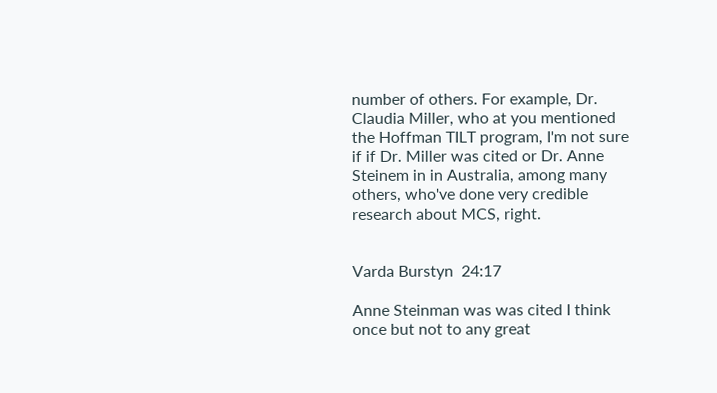number of others. For example, Dr. Claudia Miller, who at you mentioned the Hoffman TILT program, I'm not sure if if Dr. Miller was cited or Dr. Anne Steinem in in Australia, among many others, who've done very credible research about MCS, right.


Varda Burstyn  24:17

Anne Steinman was was cited I think once but not to any great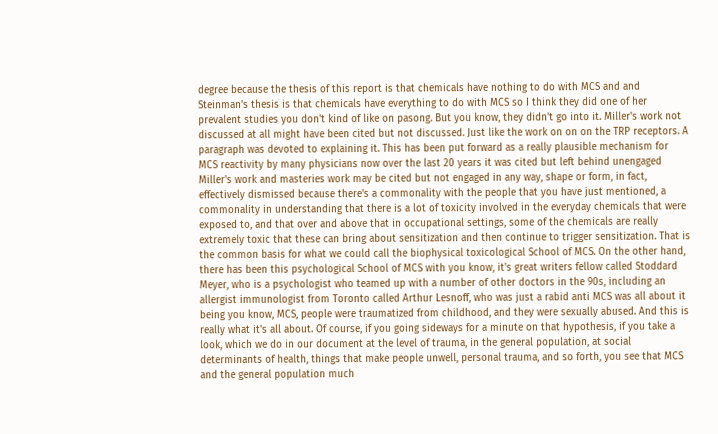degree because the thesis of this report is that chemicals have nothing to do with MCS and and Steinman's thesis is that chemicals have everything to do with MCS so I think they did one of her prevalent studies you don't kind of like on pasong. But you know, they didn't go into it. Miller's work not discussed at all might have been cited but not discussed. Just like the work on on on the TRP receptors. A paragraph was devoted to explaining it. This has been put forward as a really plausible mechanism for MCS reactivity by many physicians now over the last 20 years it was cited but left behind unengaged Miller's work and masteries work may be cited but not engaged in any way, shape or form, in fact, effectively dismissed because there's a commonality with the people that you have just mentioned, a commonality in understanding that there is a lot of toxicity involved in the everyday chemicals that were exposed to, and that over and above that in occupational settings, some of the chemicals are really extremely toxic that these can bring about sensitization and then continue to trigger sensitization. That is the common basis for what we could call the biophysical toxicological School of MCS. On the other hand, there has been this psychological School of MCS with you know, it's great writers fellow called Stoddard Meyer, who is a psychologist who teamed up with a number of other doctors in the 90s, including an allergist immunologist from Toronto called Arthur Lesnoff, who was just a rabid anti MCS was all about it being you know, MCS, people were traumatized from childhood, and they were sexually abused. And this is really what it's all about. Of course, if you going sideways for a minute on that hypothesis, if you take a look, which we do in our document at the level of trauma, in the general population, at social determinants of health, things that make people unwell, personal trauma, and so forth, you see that MCS and the general population much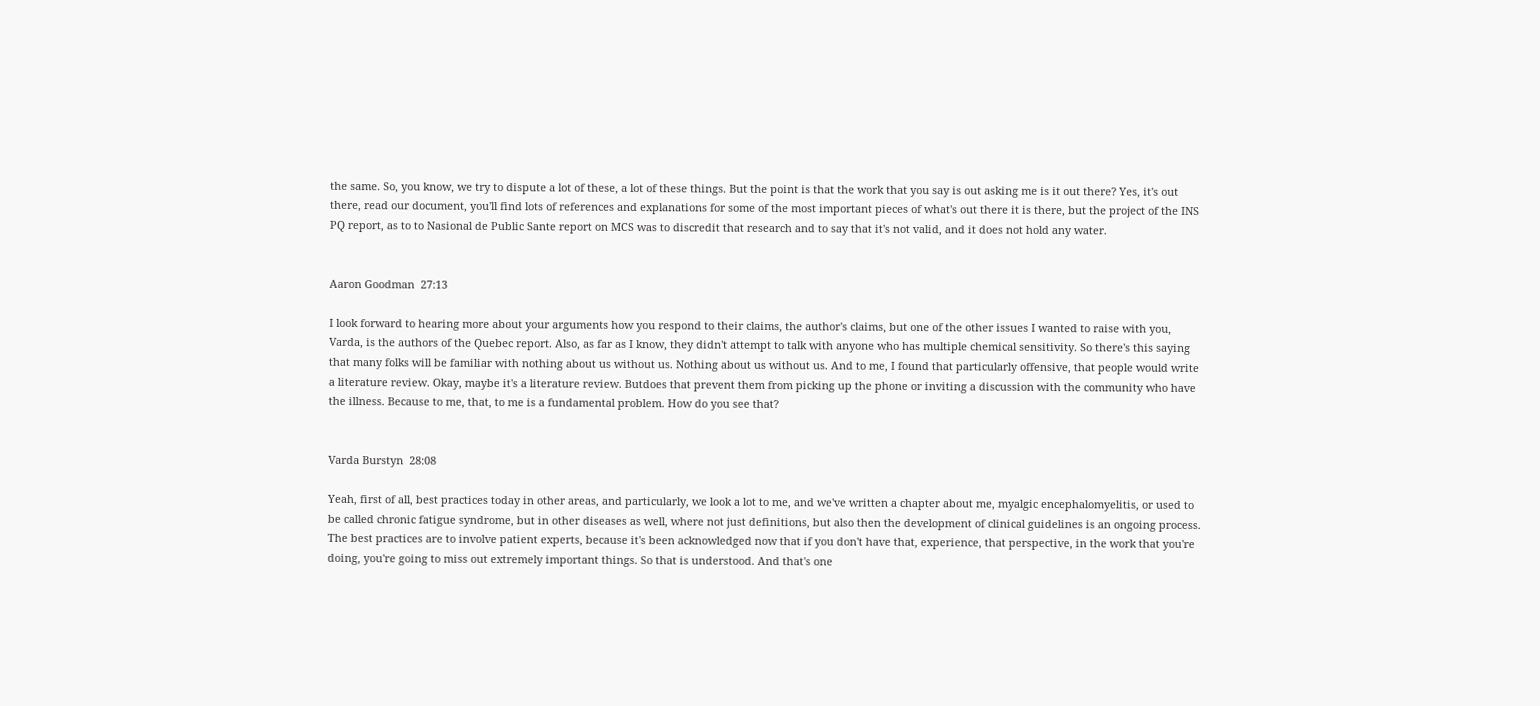the same. So, you know, we try to dispute a lot of these, a lot of these things. But the point is that the work that you say is out asking me is it out there? Yes, it's out there, read our document, you'll find lots of references and explanations for some of the most important pieces of what's out there it is there, but the project of the INS PQ report, as to to Nasional de Public Sante report on MCS was to discredit that research and to say that it's not valid, and it does not hold any water.


Aaron Goodman  27:13

I look forward to hearing more about your arguments how you respond to their claims, the author's claims, but one of the other issues I wanted to raise with you, Varda, is the authors of the Quebec report. Also, as far as I know, they didn't attempt to talk with anyone who has multiple chemical sensitivity. So there's this saying that many folks will be familiar with nothing about us without us. Nothing about us without us. And to me, I found that particularly offensive, that people would write a literature review. Okay, maybe it's a literature review. Butdoes that prevent them from picking up the phone or inviting a discussion with the community who have the illness. Because to me, that, to me is a fundamental problem. How do you see that?


Varda Burstyn  28:08

Yeah, first of all, best practices today in other areas, and particularly, we look a lot to me, and we've written a chapter about me, myalgic encephalomyelitis, or used to be called chronic fatigue syndrome, but in other diseases as well, where not just definitions, but also then the development of clinical guidelines is an ongoing process. The best practices are to involve patient experts, because it's been acknowledged now that if you don't have that, experience, that perspective, in the work that you're doing, you're going to miss out extremely important things. So that is understood. And that's one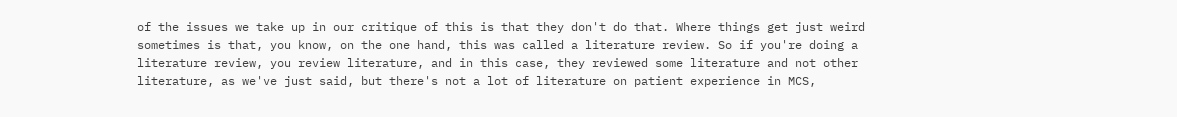of the issues we take up in our critique of this is that they don't do that. Where things get just weird sometimes is that, you know, on the one hand, this was called a literature review. So if you're doing a literature review, you review literature, and in this case, they reviewed some literature and not other literature, as we've just said, but there's not a lot of literature on patient experience in MCS,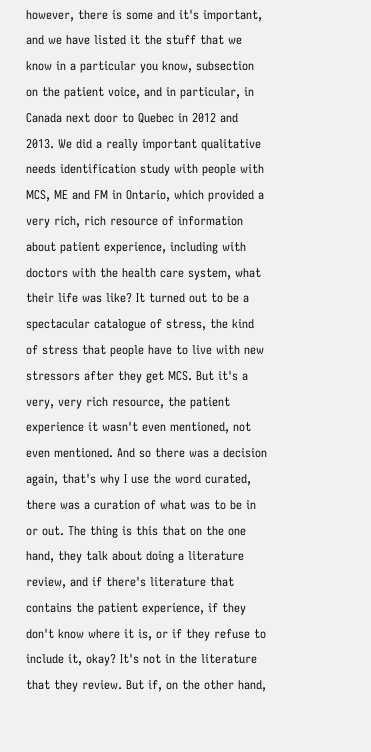however, there is some and it's important, and we have listed it the stuff that we know in a particular you know, subsection on the patient voice, and in particular, in Canada next door to Quebec in 2012 and 2013. We did a really important qualitative needs identification study with people with MCS, ME and FM in Ontario, which provided a very rich, rich resource of information about patient experience, including with doctors with the health care system, what their life was like? It turned out to be a spectacular catalogue of stress, the kind of stress that people have to live with new stressors after they get MCS. But it's a very, very rich resource, the patient experience it wasn't even mentioned, not even mentioned. And so there was a decision again, that's why I use the word curated, there was a curation of what was to be in or out. The thing is this that on the one hand, they talk about doing a literature review, and if there's literature that contains the patient experience, if they don't know where it is, or if they refuse to include it, okay? It's not in the literature that they review. But if, on the other hand,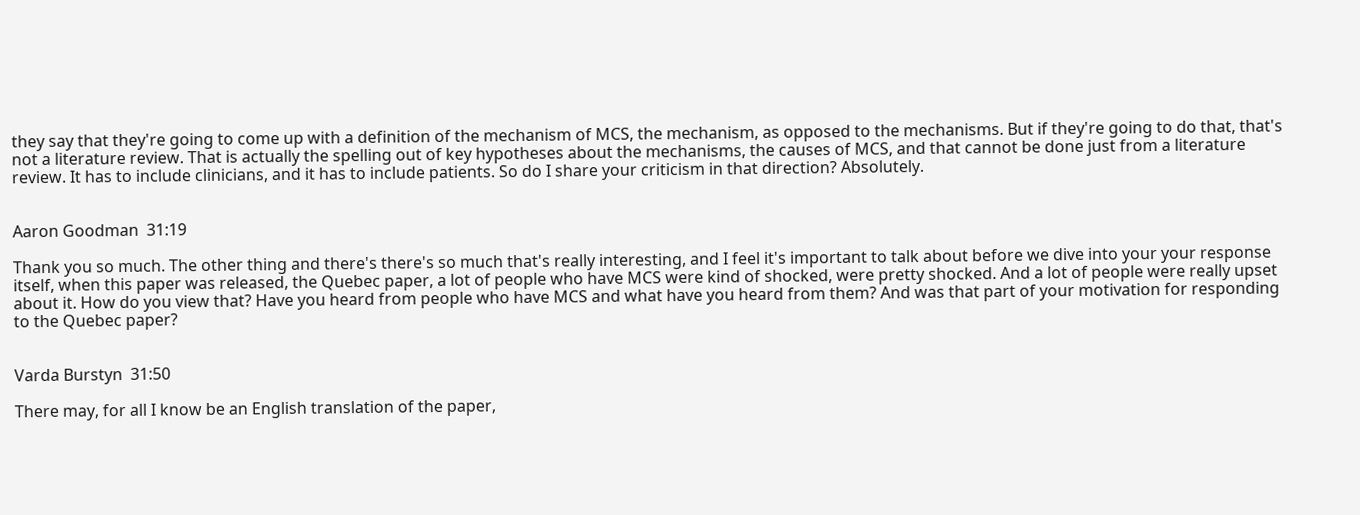they say that they're going to come up with a definition of the mechanism of MCS, the mechanism, as opposed to the mechanisms. But if they're going to do that, that's not a literature review. That is actually the spelling out of key hypotheses about the mechanisms, the causes of MCS, and that cannot be done just from a literature review. It has to include clinicians, and it has to include patients. So do I share your criticism in that direction? Absolutely.


Aaron Goodman  31:19

Thank you so much. The other thing and there's there's so much that's really interesting, and I feel it's important to talk about before we dive into your your response itself, when this paper was released, the Quebec paper, a lot of people who have MCS were kind of shocked, were pretty shocked. And a lot of people were really upset about it. How do you view that? Have you heard from people who have MCS and what have you heard from them? And was that part of your motivation for responding to the Quebec paper?


Varda Burstyn  31:50

There may, for all I know be an English translation of the paper,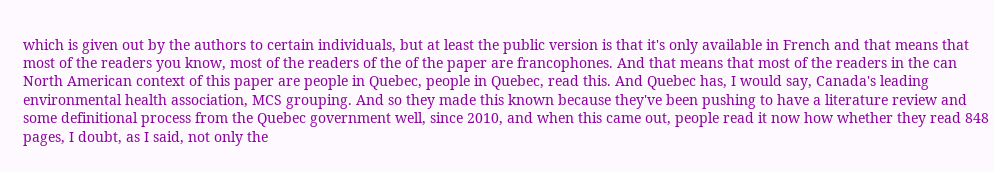which is given out by the authors to certain individuals, but at least the public version is that it's only available in French and that means that most of the readers you know, most of the readers of the of the paper are francophones. And that means that most of the readers in the can North American context of this paper are people in Quebec, people in Quebec, read this. And Quebec has, I would say, Canada's leading environmental health association, MCS grouping. And so they made this known because they've been pushing to have a literature review and some definitional process from the Quebec government well, since 2010, and when this came out, people read it now how whether they read 848 pages, I doubt, as I said, not only the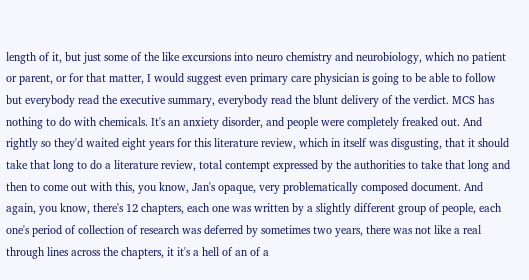length of it, but just some of the like excursions into neuro chemistry and neurobiology, which no patient or parent, or for that matter, I would suggest even primary care physician is going to be able to follow but everybody read the executive summary, everybody read the blunt delivery of the verdict. MCS has nothing to do with chemicals. It's an anxiety disorder, and people were completely freaked out. And rightly so they'd waited eight years for this literature review, which in itself was disgusting, that it should take that long to do a literature review, total contempt expressed by the authorities to take that long and then to come out with this, you know, Jan's opaque, very problematically composed document. And again, you know, there's 12 chapters, each one was written by a slightly different group of people, each one's period of collection of research was deferred by sometimes two years, there was not like a real through lines across the chapters, it it's a hell of an of a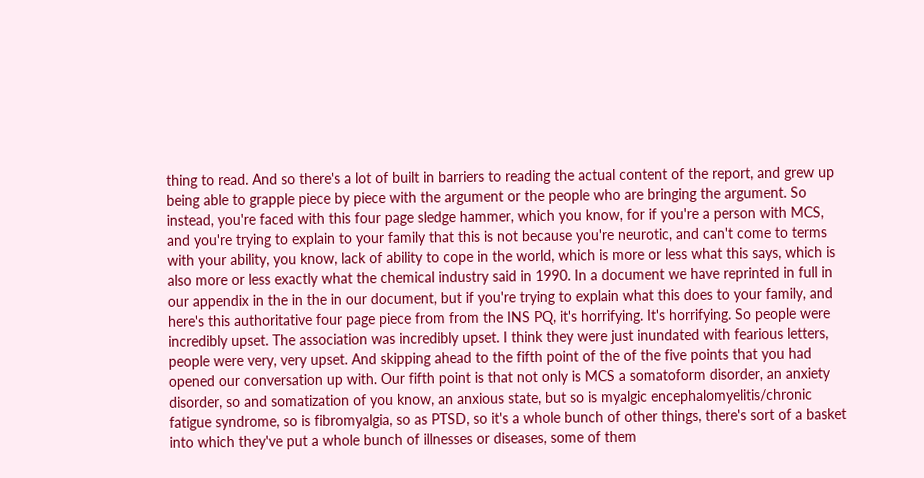thing to read. And so there's a lot of built in barriers to reading the actual content of the report, and grew up being able to grapple piece by piece with the argument or the people who are bringing the argument. So instead, you're faced with this four page sledge hammer, which you know, for if you're a person with MCS, and you're trying to explain to your family that this is not because you're neurotic, and can't come to terms with your ability, you know, lack of ability to cope in the world, which is more or less what this says, which is also more or less exactly what the chemical industry said in 1990. In a document we have reprinted in full in our appendix in the in the in our document, but if you're trying to explain what this does to your family, and here's this authoritative four page piece from from the INS PQ, it's horrifying. It's horrifying. So people were incredibly upset. The association was incredibly upset. I think they were just inundated with fearious letters, people were very, very upset. And skipping ahead to the fifth point of the of the five points that you had opened our conversation up with. Our fifth point is that not only is MCS a somatoform disorder, an anxiety disorder, so and somatization of you know, an anxious state, but so is myalgic encephalomyelitis/chronic fatigue syndrome, so is fibromyalgia, so as PTSD, so it's a whole bunch of other things, there's sort of a basket into which they've put a whole bunch of illnesses or diseases, some of them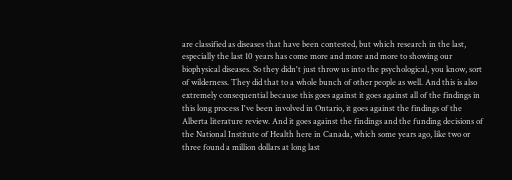are classified as diseases that have been contested, but which research in the last, especially the last 10 years has come more and more and more to showing our biophysical diseases. So they didn't just throw us into the psychological, you know, sort of wilderness. They did that to a whole bunch of other people as well. And this is also extremely consequential because this goes against it goes against all of the findings in this long process I've been involved in Ontario, it goes against the findings of the Alberta literature review. And it goes against the findings and the funding decisions of the National Institute of Health here in Canada, which some years ago, like two or three found a million dollars at long last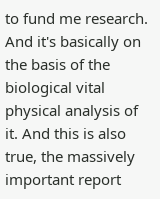to fund me research. And it's basically on the basis of the biological vital physical analysis of it. And this is also true, the massively important report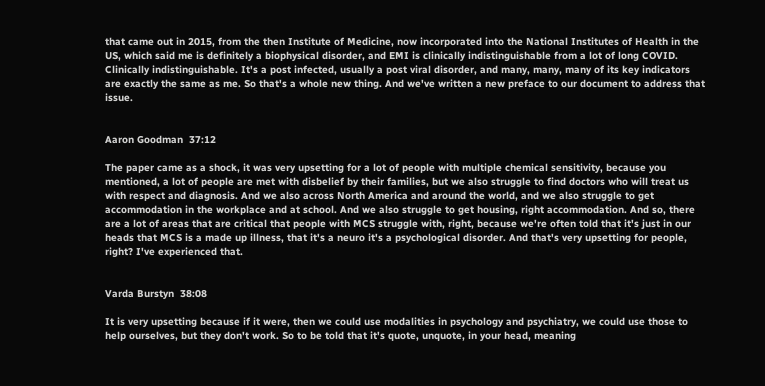that came out in 2015, from the then Institute of Medicine, now incorporated into the National Institutes of Health in the US, which said me is definitely a biophysical disorder, and EMI is clinically indistinguishable from a lot of long COVID. Clinically indistinguishable. It's a post infected, usually a post viral disorder, and many, many, many of its key indicators are exactly the same as me. So that's a whole new thing. And we've written a new preface to our document to address that issue.


Aaron Goodman  37:12

The paper came as a shock, it was very upsetting for a lot of people with multiple chemical sensitivity, because you mentioned, a lot of people are met with disbelief by their families, but we also struggle to find doctors who will treat us with respect and diagnosis. And we also across North America and around the world, and we also struggle to get accommodation in the workplace and at school. And we also struggle to get housing, right accommodation. And so, there are a lot of areas that are critical that people with MCS struggle with, right, because we're often told that it's just in our heads that MCS is a made up illness, that it's a neuro it's a psychological disorder. And that's very upsetting for people, right? I've experienced that.


Varda Burstyn  38:08

It is very upsetting because if it were, then we could use modalities in psychology and psychiatry, we could use those to help ourselves, but they don't work. So to be told that it's quote, unquote, in your head, meaning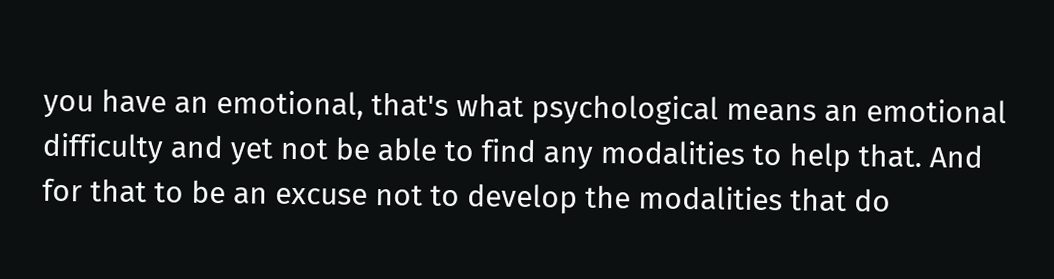you have an emotional, that's what psychological means an emotional difficulty and yet not be able to find any modalities to help that. And for that to be an excuse not to develop the modalities that do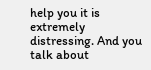help you it is extremely distressing. And you talk about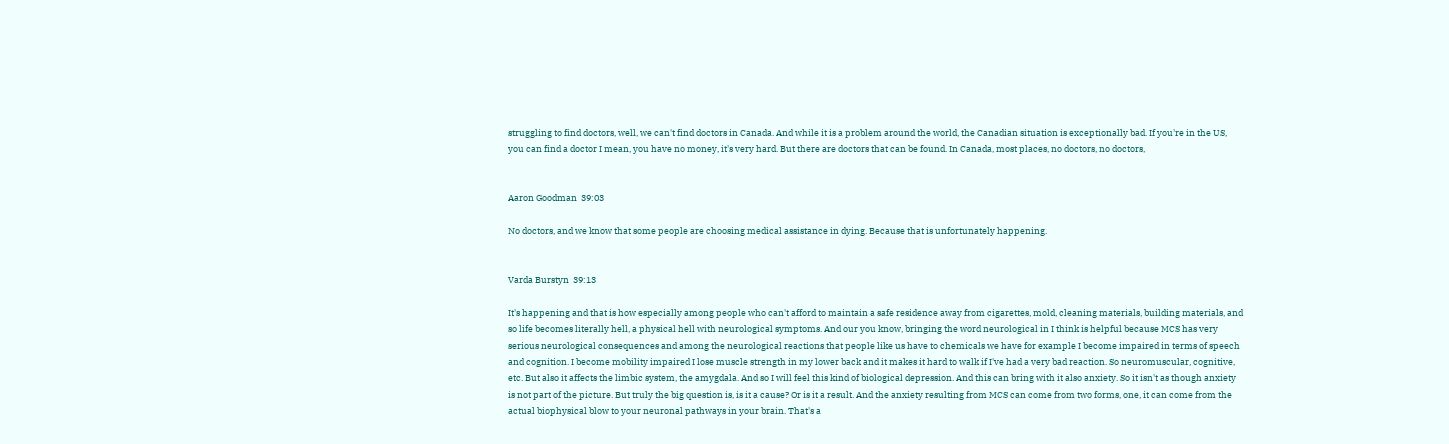struggling to find doctors, well, we can't find doctors in Canada. And while it is a problem around the world, the Canadian situation is exceptionally bad. If you're in the US, you can find a doctor I mean, you have no money, it's very hard. But there are doctors that can be found. In Canada, most places, no doctors, no doctors,


Aaron Goodman  39:03

No doctors, and we know that some people are choosing medical assistance in dying. Because that is unfortunately happening.


Varda Burstyn  39:13

It's happening and that is how especially among people who can't afford to maintain a safe residence away from cigarettes, mold, cleaning materials, building materials, and so life becomes literally hell, a physical hell with neurological symptoms. And our you know, bringing the word neurological in I think is helpful because MCS has very serious neurological consequences and among the neurological reactions that people like us have to chemicals we have for example I become impaired in terms of speech and cognition. I become mobility impaired I lose muscle strength in my lower back and it makes it hard to walk if I've had a very bad reaction. So neuromuscular, cognitive, etc. But also it affects the limbic system, the amygdala. And so I will feel this kind of biological depression. And this can bring with it also anxiety. So it isn't as though anxiety is not part of the picture. But truly the big question is, is it a cause? Or is it a result. And the anxiety resulting from MCS can come from two forms, one, it can come from the actual biophysical blow to your neuronal pathways in your brain. That's a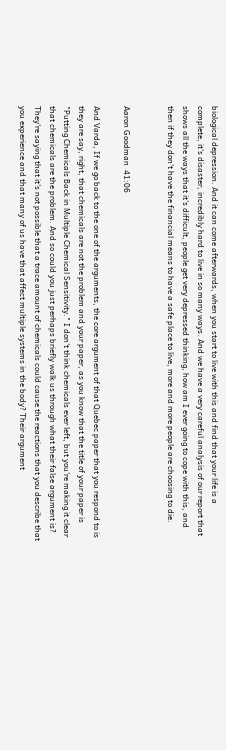biological depression. And it can come afterwards, when you start to live with this and find that your life is a complete, it's disaster, incredibly hard to live in so many ways. And we have a very careful analysis of our report that shows all the ways that it's difficult, people get very depressed thinking, how am I ever going to cope with this, and then if they don't have the financial means to have a safe place to live, more and more people are choosing to die.


Aaron Goodman  41:06

And Varda, If we go back to the one of the arguments, the core argument of that Quebec paper that you respond to is they are say, right, that chemicals are not the problem and your paper, as you know that the title of your paper is "Putting Chemicals Back in Multiple Chemical Sensitivity." I don't think chemicals ever left, but you're making it clear that chemicals are the problem. And so could you just perhaps briefly walk us through what their false argument is? They're saying that it's not possible that a trace amount of chemicals could cause the reactions that you describe that you experience and that many of us have that affect multiple systems in the body? Their argument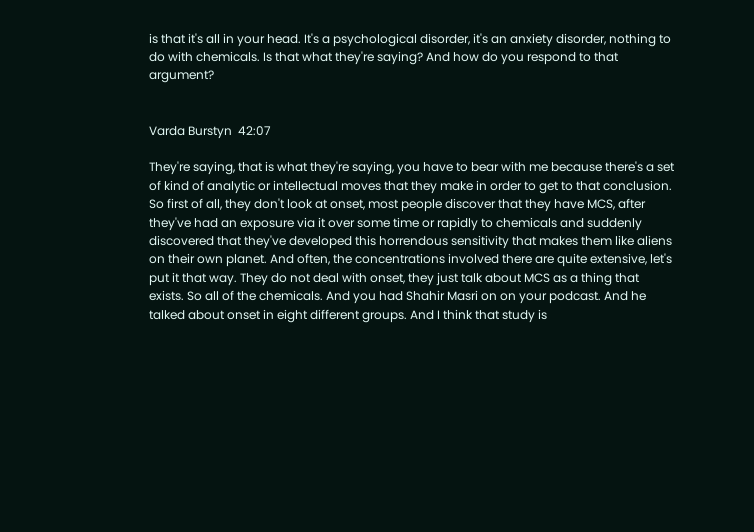is that it's all in your head. It's a psychological disorder, it's an anxiety disorder, nothing to do with chemicals. Is that what they're saying? And how do you respond to that argument?


Varda Burstyn  42:07

They're saying, that is what they're saying, you have to bear with me because there's a set of kind of analytic or intellectual moves that they make in order to get to that conclusion. So first of all, they don't look at onset, most people discover that they have MCS, after they've had an exposure via it over some time or rapidly to chemicals and suddenly discovered that they've developed this horrendous sensitivity that makes them like aliens on their own planet. And often, the concentrations involved there are quite extensive, let's put it that way. They do not deal with onset, they just talk about MCS as a thing that exists. So all of the chemicals. And you had Shahir Masri on on your podcast. And he talked about onset in eight different groups. And I think that study is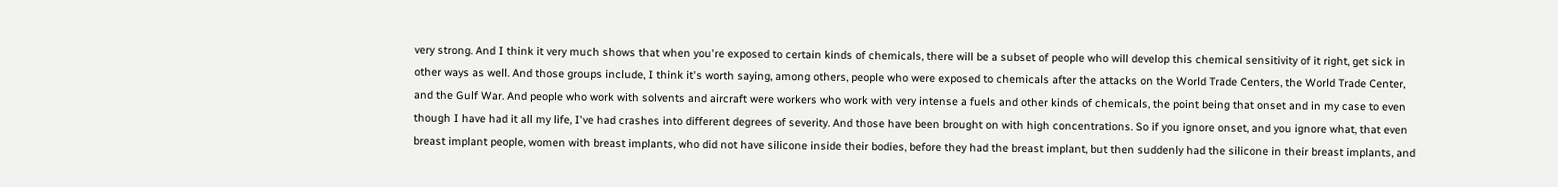very strong. And I think it very much shows that when you're exposed to certain kinds of chemicals, there will be a subset of people who will develop this chemical sensitivity of it right, get sick in other ways as well. And those groups include, I think it's worth saying, among others, people who were exposed to chemicals after the attacks on the World Trade Centers, the World Trade Center, and the Gulf War. And people who work with solvents and aircraft were workers who work with very intense a fuels and other kinds of chemicals, the point being that onset and in my case to even though I have had it all my life, I've had crashes into different degrees of severity. And those have been brought on with high concentrations. So if you ignore onset, and you ignore what, that even breast implant people, women with breast implants, who did not have silicone inside their bodies, before they had the breast implant, but then suddenly had the silicone in their breast implants, and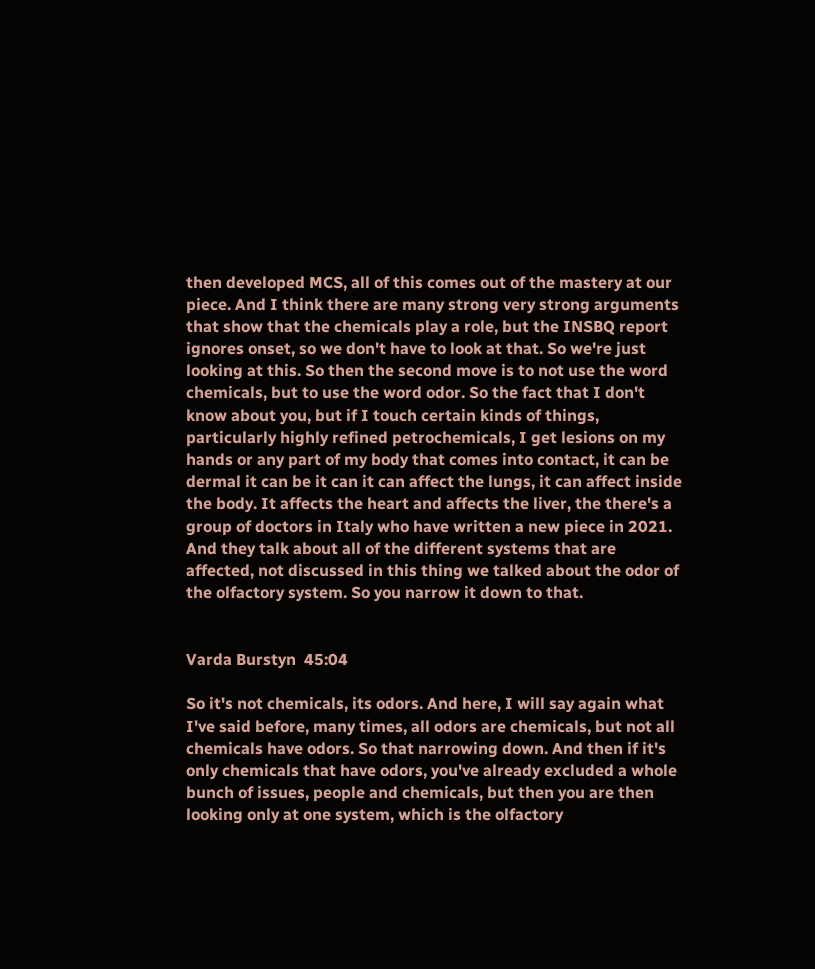then developed MCS, all of this comes out of the mastery at our piece. And I think there are many strong very strong arguments that show that the chemicals play a role, but the INSBQ report ignores onset, so we don't have to look at that. So we're just looking at this. So then the second move is to not use the word chemicals, but to use the word odor. So the fact that I don't know about you, but if I touch certain kinds of things, particularly highly refined petrochemicals, I get lesions on my hands or any part of my body that comes into contact, it can be dermal it can be it can it can affect the lungs, it can affect inside the body. It affects the heart and affects the liver, the there's a group of doctors in Italy who have written a new piece in 2021. And they talk about all of the different systems that are affected, not discussed in this thing we talked about the odor of the olfactory system. So you narrow it down to that.


Varda Burstyn  45:04

So it's not chemicals, its odors. And here, I will say again what I've said before, many times, all odors are chemicals, but not all chemicals have odors. So that narrowing down. And then if it's only chemicals that have odors, you've already excluded a whole bunch of issues, people and chemicals, but then you are then looking only at one system, which is the olfactory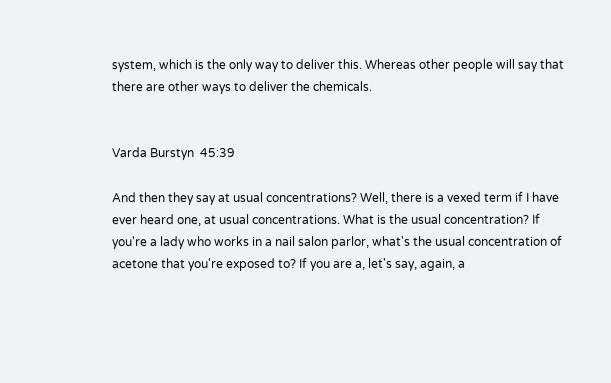system, which is the only way to deliver this. Whereas other people will say that there are other ways to deliver the chemicals.


Varda Burstyn  45:39

And then they say at usual concentrations? Well, there is a vexed term if I have ever heard one, at usual concentrations. What is the usual concentration? If you're a lady who works in a nail salon parlor, what's the usual concentration of acetone that you're exposed to? If you are a, let's say, again, a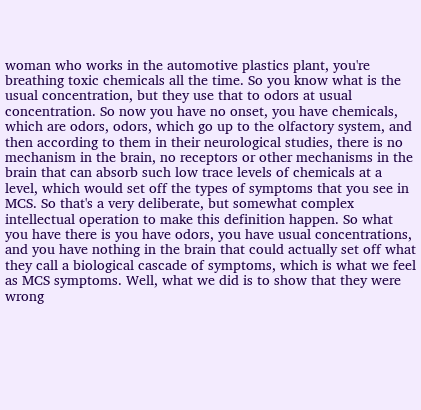woman who works in the automotive plastics plant, you're breathing toxic chemicals all the time. So you know what is the usual concentration, but they use that to odors at usual concentration. So now you have no onset, you have chemicals, which are odors, odors, which go up to the olfactory system, and then according to them in their neurological studies, there is no mechanism in the brain, no receptors or other mechanisms in the brain that can absorb such low trace levels of chemicals at a level, which would set off the types of symptoms that you see in MCS. So that's a very deliberate, but somewhat complex intellectual operation to make this definition happen. So what you have there is you have odors, you have usual concentrations, and you have nothing in the brain that could actually set off what they call a biological cascade of symptoms, which is what we feel as MCS symptoms. Well, what we did is to show that they were wrong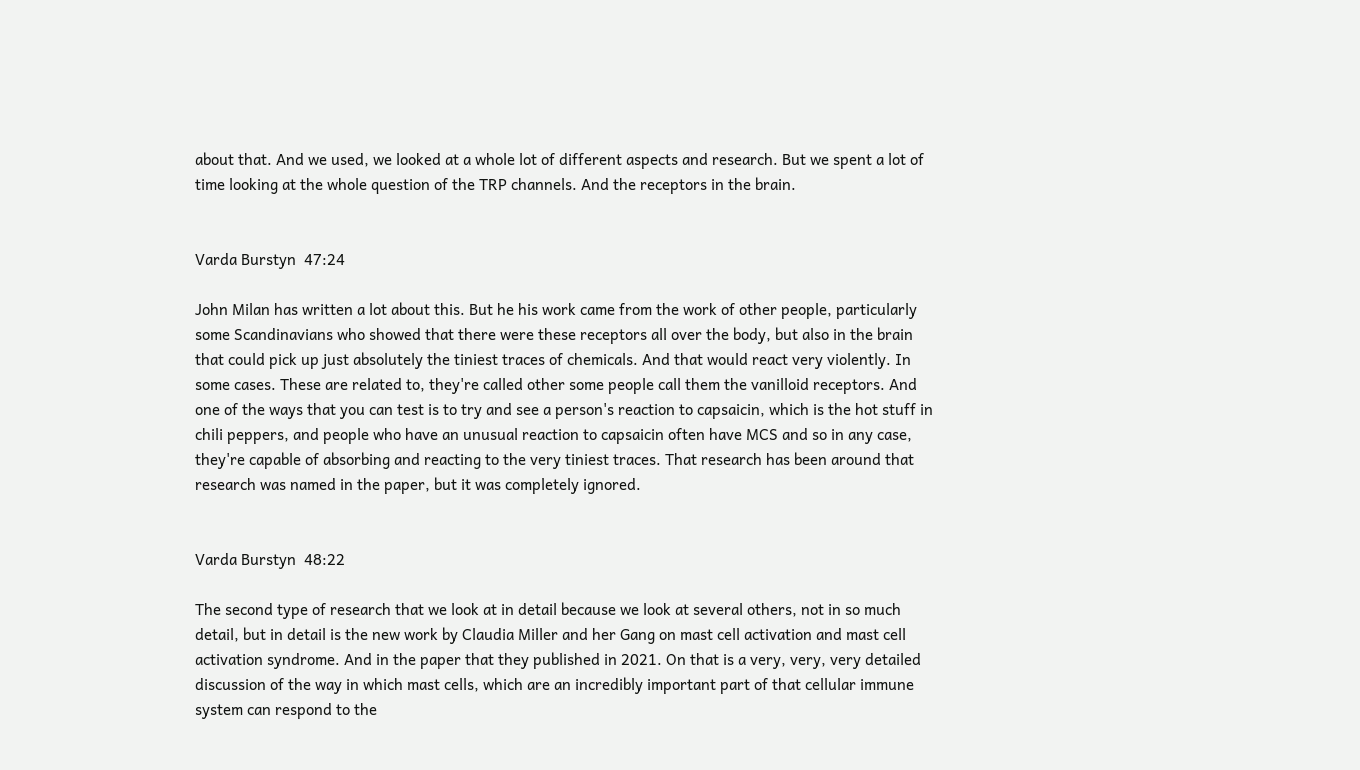about that. And we used, we looked at a whole lot of different aspects and research. But we spent a lot of time looking at the whole question of the TRP channels. And the receptors in the brain.


Varda Burstyn  47:24

John Milan has written a lot about this. But he his work came from the work of other people, particularly some Scandinavians who showed that there were these receptors all over the body, but also in the brain that could pick up just absolutely the tiniest traces of chemicals. And that would react very violently. In some cases. These are related to, they're called other some people call them the vanilloid receptors. And one of the ways that you can test is to try and see a person's reaction to capsaicin, which is the hot stuff in chili peppers, and people who have an unusual reaction to capsaicin often have MCS and so in any case, they're capable of absorbing and reacting to the very tiniest traces. That research has been around that research was named in the paper, but it was completely ignored.


Varda Burstyn  48:22

The second type of research that we look at in detail because we look at several others, not in so much detail, but in detail is the new work by Claudia Miller and her Gang on mast cell activation and mast cell activation syndrome. And in the paper that they published in 2021. On that is a very, very, very detailed discussion of the way in which mast cells, which are an incredibly important part of that cellular immune system can respond to the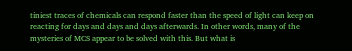tiniest traces of chemicals can respond faster than the speed of light can keep on reacting for days and days and days afterwards. In other words, many of the mysteries of MCS appear to be solved with this. But what is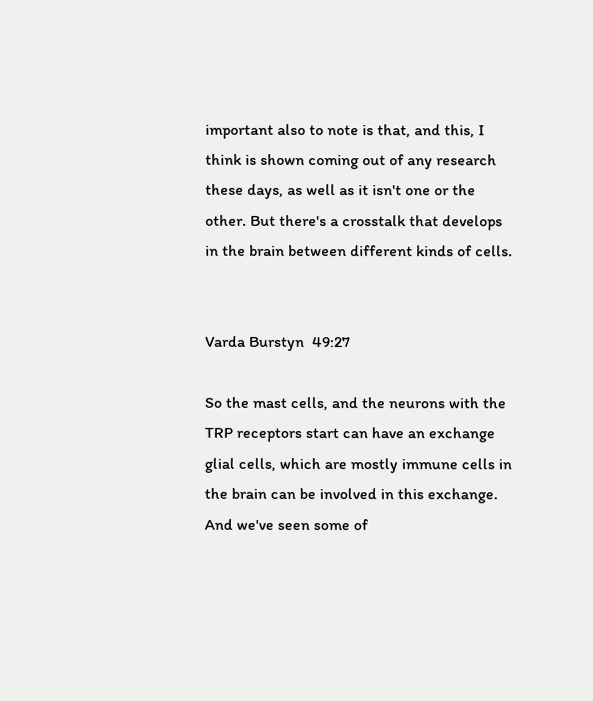important also to note is that, and this, I think is shown coming out of any research these days, as well as it isn't one or the other. But there's a crosstalk that develops in the brain between different kinds of cells.


Varda Burstyn  49:27

So the mast cells, and the neurons with the TRP receptors start can have an exchange glial cells, which are mostly immune cells in the brain can be involved in this exchange. And we've seen some of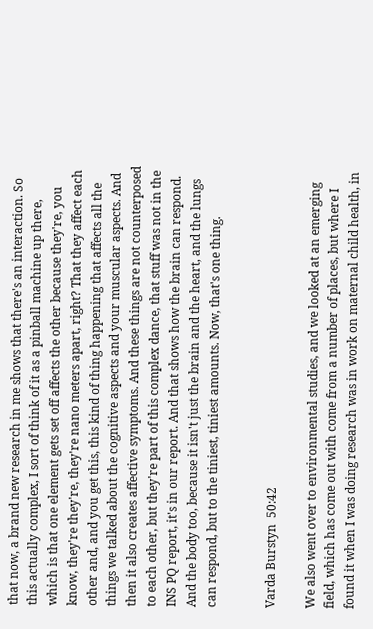that now, a brand new research in me shows that there's an interaction. So this actually complex, I sort of think of it as a pinball machine up there, which is that one element gets set off affects the other because they're, you know, they're they're, they're nano meters apart, right? That they affect each other and, and you get this, this kind of thing happening that affects all the things we talked about the cognitive aspects and your muscular aspects. And then it also creates affective symptoms. And these things are not counterposed to each other, but they're part of this complex dance, that stuff was not in the INS PQ report, it's in our report. And that shows how the brain can respond. And the body too, because it isn't just the brain and the heart, and the lungs can respond, but to the tiniest, tiniest amounts. Now, that's one thing.


Varda Burstyn  50:42

We also went over to environmental studies, and we looked at an emerging field, which has come out with come from a number of places, but where I found it when I was doing research was in work on maternal child health, in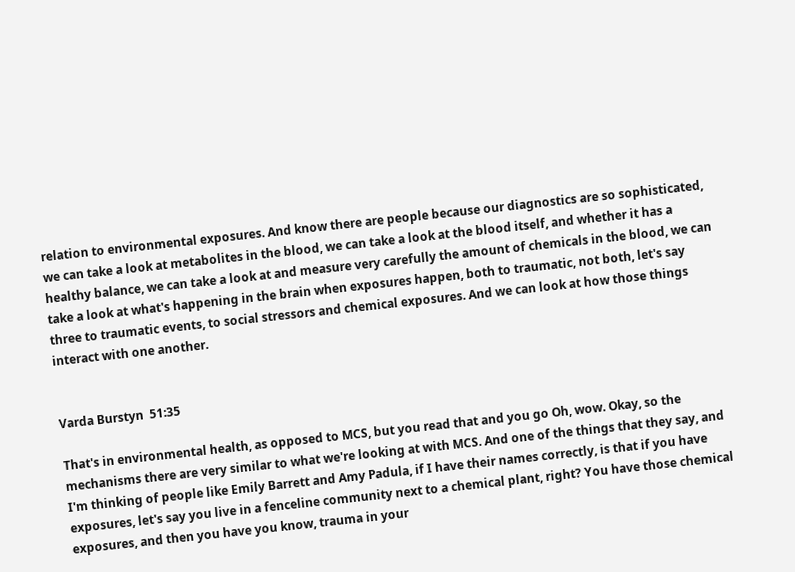relation to environmental exposures. And know there are people because our diagnostics are so sophisticated, we can take a look at metabolites in the blood, we can take a look at the blood itself, and whether it has a healthy balance, we can take a look at and measure very carefully the amount of chemicals in the blood, we can take a look at what's happening in the brain when exposures happen, both to traumatic, not both, let's say three to traumatic events, to social stressors and chemical exposures. And we can look at how those things interact with one another.


Varda Burstyn  51:35

That's in environmental health, as opposed to MCS, but you read that and you go Oh, wow. Okay, so the mechanisms there are very similar to what we're looking at with MCS. And one of the things that they say, and I'm thinking of people like Emily Barrett and Amy Padula, if I have their names correctly, is that if you have exposures, let's say you live in a fenceline community next to a chemical plant, right? You have those chemical exposures, and then you have you know, trauma in your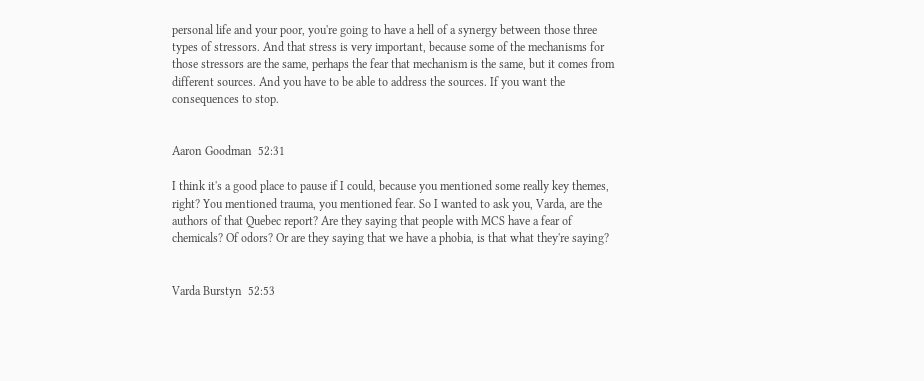personal life and your poor, you're going to have a hell of a synergy between those three types of stressors. And that stress is very important, because some of the mechanisms for those stressors are the same, perhaps the fear that mechanism is the same, but it comes from different sources. And you have to be able to address the sources. If you want the consequences to stop.


Aaron Goodman  52:31

I think it's a good place to pause if I could, because you mentioned some really key themes, right? You mentioned trauma, you mentioned fear. So I wanted to ask you, Varda, are the authors of that Quebec report? Are they saying that people with MCS have a fear of chemicals? Of odors? Or are they saying that we have a phobia, is that what they're saying?


Varda Burstyn  52:53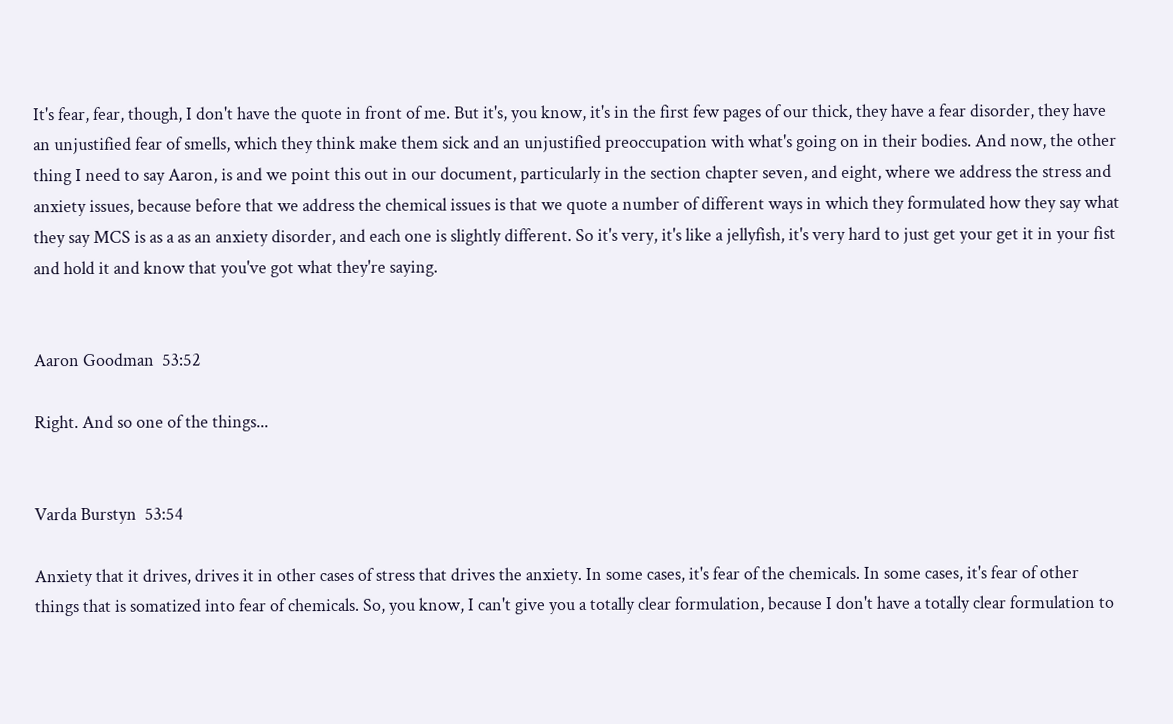It's fear, fear, though, I don't have the quote in front of me. But it's, you know, it's in the first few pages of our thick, they have a fear disorder, they have an unjustified fear of smells, which they think make them sick and an unjustified preoccupation with what's going on in their bodies. And now, the other thing I need to say Aaron, is and we point this out in our document, particularly in the section chapter seven, and eight, where we address the stress and anxiety issues, because before that we address the chemical issues is that we quote a number of different ways in which they formulated how they say what they say MCS is as a as an anxiety disorder, and each one is slightly different. So it's very, it's like a jellyfish, it's very hard to just get your get it in your fist and hold it and know that you've got what they're saying.


Aaron Goodman  53:52

Right. And so one of the things...


Varda Burstyn  53:54

Anxiety that it drives, drives it in other cases of stress that drives the anxiety. In some cases, it's fear of the chemicals. In some cases, it's fear of other things that is somatized into fear of chemicals. So, you know, I can't give you a totally clear formulation, because I don't have a totally clear formulation to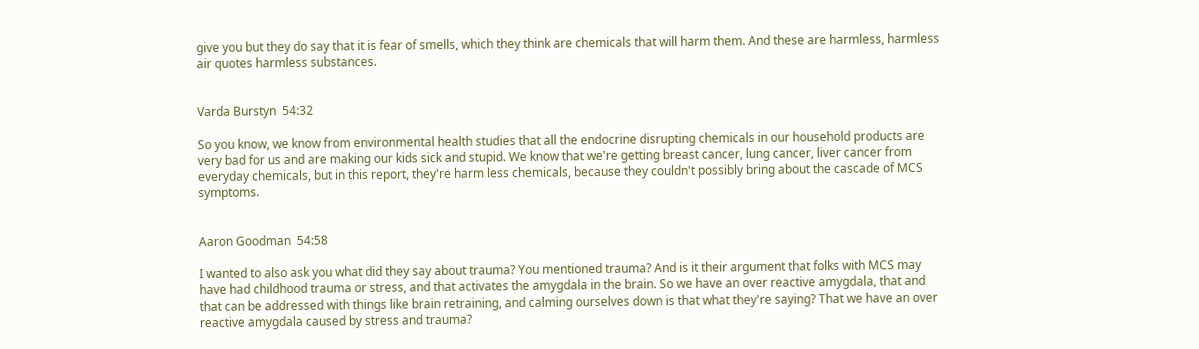give you but they do say that it is fear of smells, which they think are chemicals that will harm them. And these are harmless, harmless air quotes harmless substances.


Varda Burstyn  54:32

So you know, we know from environmental health studies that all the endocrine disrupting chemicals in our household products are very bad for us and are making our kids sick and stupid. We know that we're getting breast cancer, lung cancer, liver cancer from everyday chemicals, but in this report, they're harm less chemicals, because they couldn't possibly bring about the cascade of MCS symptoms.


Aaron Goodman  54:58

I wanted to also ask you what did they say about trauma? You mentioned trauma? And is it their argument that folks with MCS may have had childhood trauma or stress, and that activates the amygdala in the brain. So we have an over reactive amygdala, that and that can be addressed with things like brain retraining, and calming ourselves down is that what they're saying? That we have an over reactive amygdala caused by stress and trauma?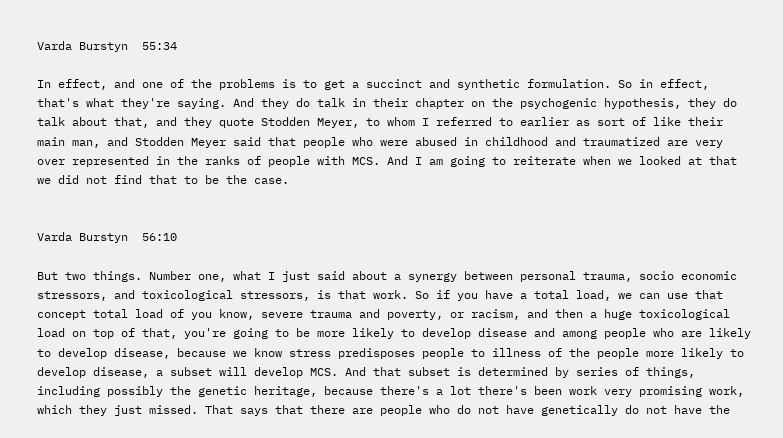Varda Burstyn  55:34

In effect, and one of the problems is to get a succinct and synthetic formulation. So in effect, that's what they're saying. And they do talk in their chapter on the psychogenic hypothesis, they do talk about that, and they quote Stodden Meyer, to whom I referred to earlier as sort of like their main man, and Stodden Meyer said that people who were abused in childhood and traumatized are very over represented in the ranks of people with MCS. And I am going to reiterate when we looked at that we did not find that to be the case.


Varda Burstyn  56:10

But two things. Number one, what I just said about a synergy between personal trauma, socio economic stressors, and toxicological stressors, is that work. So if you have a total load, we can use that concept total load of you know, severe trauma and poverty, or racism, and then a huge toxicological load on top of that, you're going to be more likely to develop disease and among people who are likely to develop disease, because we know stress predisposes people to illness of the people more likely to develop disease, a subset will develop MCS. And that subset is determined by series of things, including possibly the genetic heritage, because there's a lot there's been work very promising work, which they just missed. That says that there are people who do not have genetically do not have the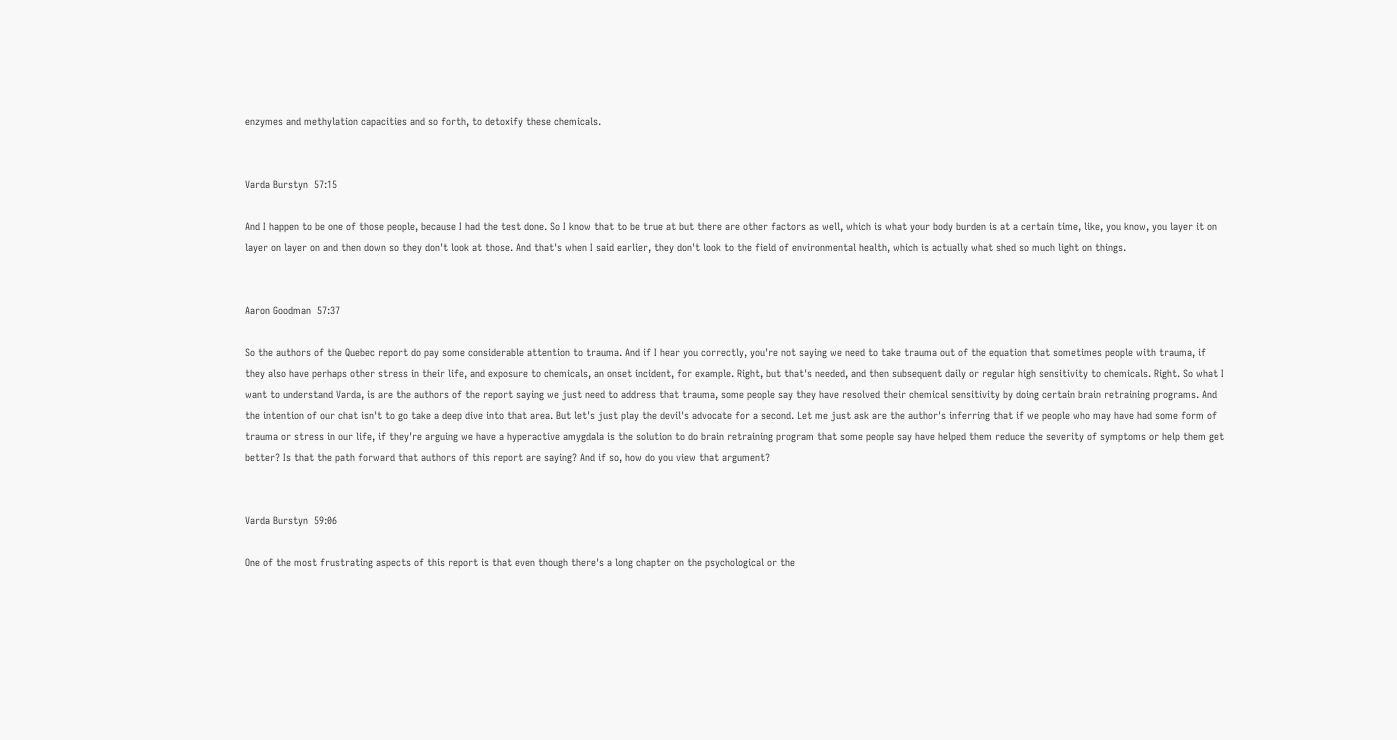enzymes and methylation capacities and so forth, to detoxify these chemicals.


Varda Burstyn  57:15

And I happen to be one of those people, because I had the test done. So I know that to be true at but there are other factors as well, which is what your body burden is at a certain time, like, you know, you layer it on layer on layer on and then down so they don't look at those. And that's when I said earlier, they don't look to the field of environmental health, which is actually what shed so much light on things.


Aaron Goodman  57:37

So the authors of the Quebec report do pay some considerable attention to trauma. And if I hear you correctly, you're not saying we need to take trauma out of the equation that sometimes people with trauma, if they also have perhaps other stress in their life, and exposure to chemicals, an onset incident, for example. Right, but that's needed, and then subsequent daily or regular high sensitivity to chemicals. Right. So what I want to understand Varda, is are the authors of the report saying we just need to address that trauma, some people say they have resolved their chemical sensitivity by doing certain brain retraining programs. And the intention of our chat isn't to go take a deep dive into that area. But let's just play the devil's advocate for a second. Let me just ask are the author's inferring that if we people who may have had some form of trauma or stress in our life, if they're arguing we have a hyperactive amygdala is the solution to do brain retraining program that some people say have helped them reduce the severity of symptoms or help them get better? Is that the path forward that authors of this report are saying? And if so, how do you view that argument?


Varda Burstyn  59:06

One of the most frustrating aspects of this report is that even though there's a long chapter on the psychological or the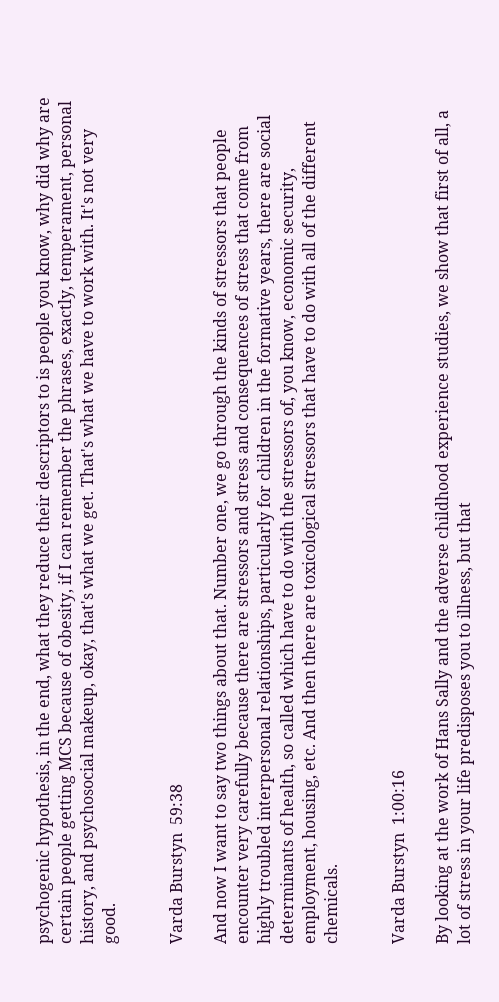psychogenic hypothesis, in the end, what they reduce their descriptors to is people you know, why did why are certain people getting MCS because of obesity, if I can remember the phrases, exactly, temperament, personal history, and psychosocial makeup, okay, that's what we get. That's what we have to work with. It's not very good.


Varda Burstyn  59:38

And now I want to say two things about that. Number one, we go through the kinds of stressors that people encounter very carefully because there are stressors and stress and consequences of stress that come from highly troubled interpersonal relationships, particularly for children in the formative years, there are social determinants of health, so called which have to do with the stressors of, you know, economic security, employment, housing, etc. And then there are toxicological stressors that have to do with all of the different chemicals.


Varda Burstyn  1:00:16

By looking at the work of Hans Sally and the adverse childhood experience studies, we show that first of all, a lot of stress in your life predisposes you to illness, but that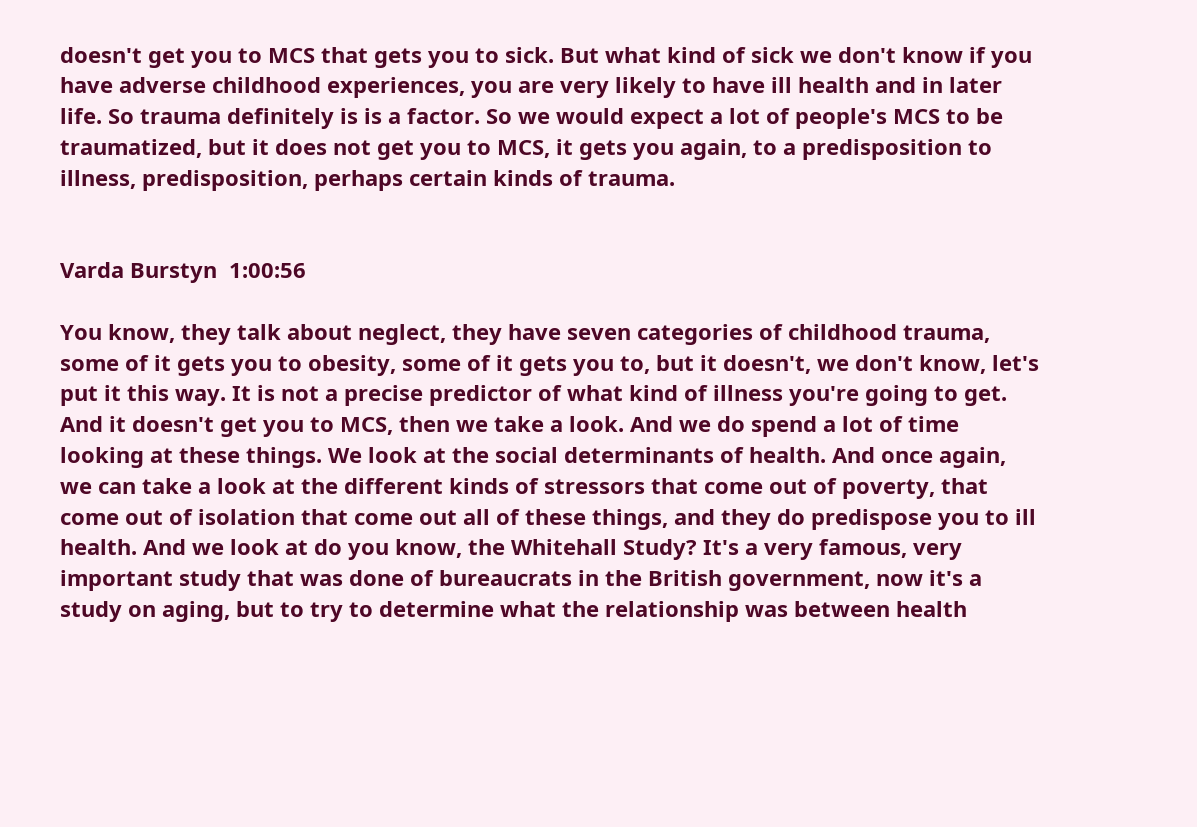doesn't get you to MCS that gets you to sick. But what kind of sick we don't know if you have adverse childhood experiences, you are very likely to have ill health and in later life. So trauma definitely is is a factor. So we would expect a lot of people's MCS to be traumatized, but it does not get you to MCS, it gets you again, to a predisposition to illness, predisposition, perhaps certain kinds of trauma.


Varda Burstyn  1:00:56

You know, they talk about neglect, they have seven categories of childhood trauma, some of it gets you to obesity, some of it gets you to, but it doesn't, we don't know, let's put it this way. It is not a precise predictor of what kind of illness you're going to get. And it doesn't get you to MCS, then we take a look. And we do spend a lot of time looking at these things. We look at the social determinants of health. And once again, we can take a look at the different kinds of stressors that come out of poverty, that come out of isolation that come out all of these things, and they do predispose you to ill health. And we look at do you know, the Whitehall Study? It's a very famous, very important study that was done of bureaucrats in the British government, now it's a study on aging, but to try to determine what the relationship was between health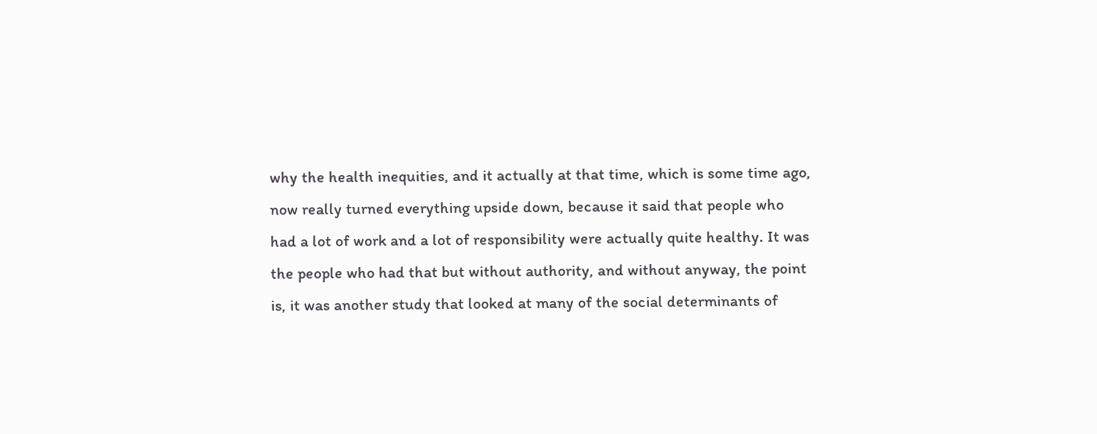why the health inequities, and it actually at that time, which is some time ago, now really turned everything upside down, because it said that people who had a lot of work and a lot of responsibility were actually quite healthy. It was the people who had that but without authority, and without anyway, the point is, it was another study that looked at many of the social determinants of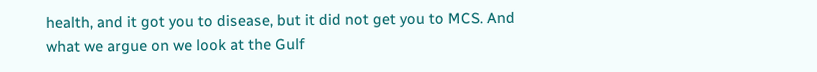health, and it got you to disease, but it did not get you to MCS. And what we argue on we look at the Gulf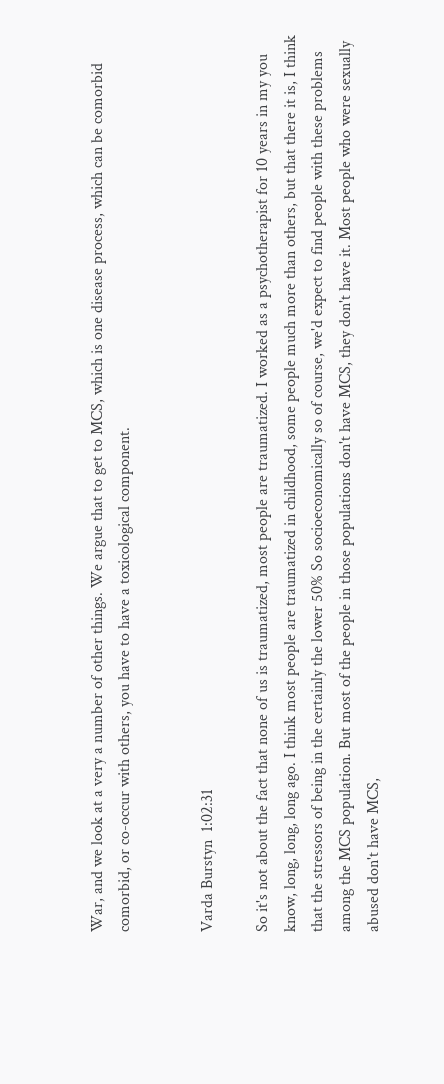War, and we look at a very a number of other things. We argue that to get to MCS, which is one disease process, which can be comorbid comorbid, or co-occur with others, you have to have a toxicological component.


Varda Burstyn  1:02:31

So it's not about the fact that none of us is traumatized, most people are traumatized. I worked as a psychotherapist for 10 years in my you know, long, long, long ago. I think most people are traumatized in childhood, some people much more than others, but that there it is, I think that the stressors of being in the certainly the lower 50% So socioeconomically so of course, we'd expect to find people with these problems among the MCS population. But most of the people in those populations don't have MCS, they don't have it. Most people who were sexually abused don't have MCS,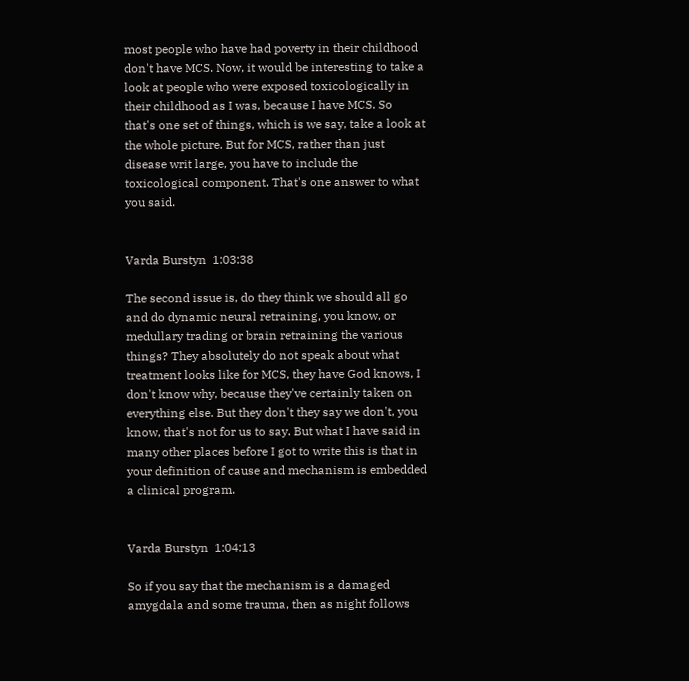most people who have had poverty in their childhood don't have MCS. Now, it would be interesting to take a look at people who were exposed toxicologically in their childhood as I was, because I have MCS. So that's one set of things, which is we say, take a look at the whole picture. But for MCS, rather than just disease writ large, you have to include the toxicological component. That's one answer to what you said.


Varda Burstyn  1:03:38

The second issue is, do they think we should all go and do dynamic neural retraining, you know, or medullary trading or brain retraining the various things? They absolutely do not speak about what treatment looks like for MCS, they have God knows, I don't know why, because they've certainly taken on everything else. But they don't they say we don't, you know, that's not for us to say. But what I have said in many other places before I got to write this is that in your definition of cause and mechanism is embedded a clinical program.


Varda Burstyn  1:04:13

So if you say that the mechanism is a damaged amygdala and some trauma, then as night follows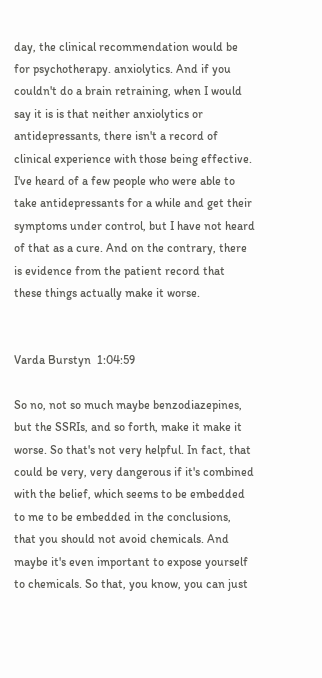day, the clinical recommendation would be for psychotherapy. anxiolytics. And if you couldn't do a brain retraining, when I would say it is is that neither anxiolytics or antidepressants, there isn't a record of clinical experience with those being effective. I've heard of a few people who were able to take antidepressants for a while and get their symptoms under control, but I have not heard of that as a cure. And on the contrary, there is evidence from the patient record that these things actually make it worse.


Varda Burstyn  1:04:59

So no, not so much maybe benzodiazepines, but the SSRIs, and so forth, make it make it worse. So that's not very helpful. In fact, that could be very, very dangerous if it's combined with the belief, which seems to be embedded to me to be embedded in the conclusions, that you should not avoid chemicals. And maybe it's even important to expose yourself to chemicals. So that, you know, you can just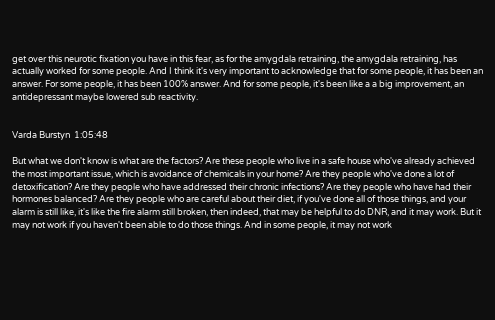get over this neurotic fixation you have in this fear, as for the amygdala retraining, the amygdala retraining, has actually worked for some people. And I think it's very important to acknowledge that for some people, it has been an answer. For some people, it has been 100% answer. And for some people, it's been like a a big improvement, an antidepressant maybe lowered sub reactivity.


Varda Burstyn  1:05:48

But what we don't know is what are the factors? Are these people who live in a safe house who've already achieved the most important issue, which is avoidance of chemicals in your home? Are they people who've done a lot of detoxification? Are they people who have addressed their chronic infections? Are they people who have had their hormones balanced? Are they people who are careful about their diet, if you've done all of those things, and your alarm is still like, it's like the fire alarm still broken, then indeed, that may be helpful to do DNR, and it may work. But it may not work if you haven't been able to do those things. And in some people, it may not work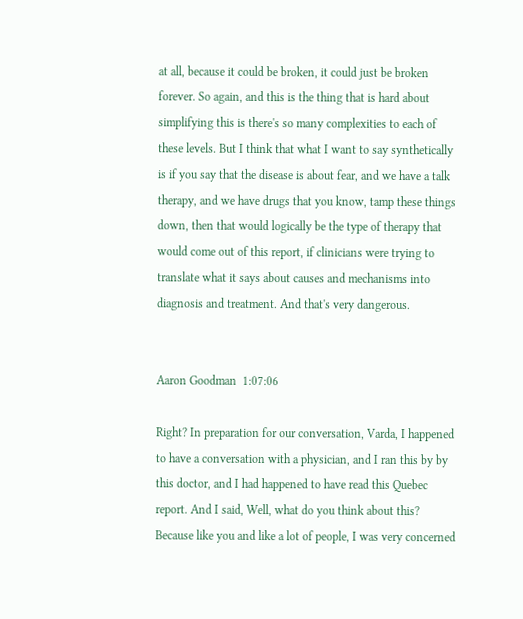at all, because it could be broken, it could just be broken forever. So again, and this is the thing that is hard about simplifying this is there's so many complexities to each of these levels. But I think that what I want to say synthetically is if you say that the disease is about fear, and we have a talk therapy, and we have drugs that you know, tamp these things down, then that would logically be the type of therapy that would come out of this report, if clinicians were trying to translate what it says about causes and mechanisms into diagnosis and treatment. And that's very dangerous.


Aaron Goodman  1:07:06

Right? In preparation for our conversation, Varda, I happened to have a conversation with a physician, and I ran this by by this doctor, and I had happened to have read this Quebec report. And I said, Well, what do you think about this? Because like you and like a lot of people, I was very concerned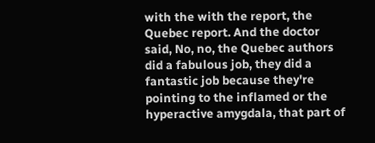with the with the report, the Quebec report. And the doctor said, No, no, the Quebec authors did a fabulous job, they did a fantastic job because they're pointing to the inflamed or the hyperactive amygdala, that part of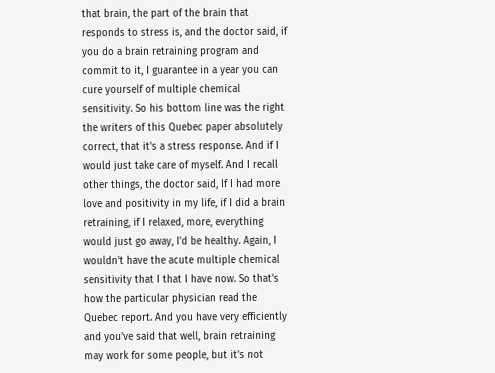that brain, the part of the brain that responds to stress is, and the doctor said, if you do a brain retraining program and commit to it, I guarantee in a year you can cure yourself of multiple chemical sensitivity. So his bottom line was the right the writers of this Quebec paper absolutely correct, that it's a stress response. And if I would just take care of myself. And I recall other things, the doctor said, If I had more love and positivity in my life, if I did a brain retraining, if I relaxed, more, everything would just go away, I'd be healthy. Again, I wouldn't have the acute multiple chemical sensitivity that I that I have now. So that's how the particular physician read the Quebec report. And you have very efficiently and you've said that well, brain retraining may work for some people, but it's not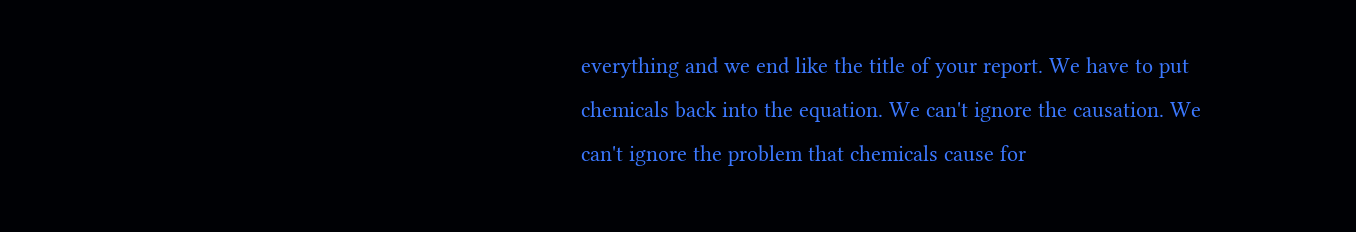everything and we end like the title of your report. We have to put chemicals back into the equation. We can't ignore the causation. We can't ignore the problem that chemicals cause for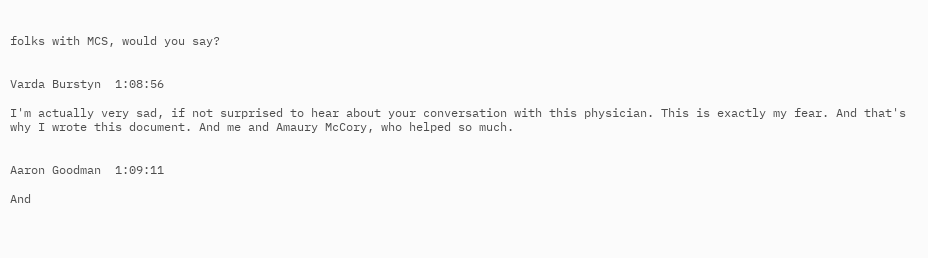folks with MCS, would you say?


Varda Burstyn  1:08:56

I'm actually very sad, if not surprised to hear about your conversation with this physician. This is exactly my fear. And that's why I wrote this document. And me and Amaury McCory, who helped so much.


Aaron Goodman  1:09:11

And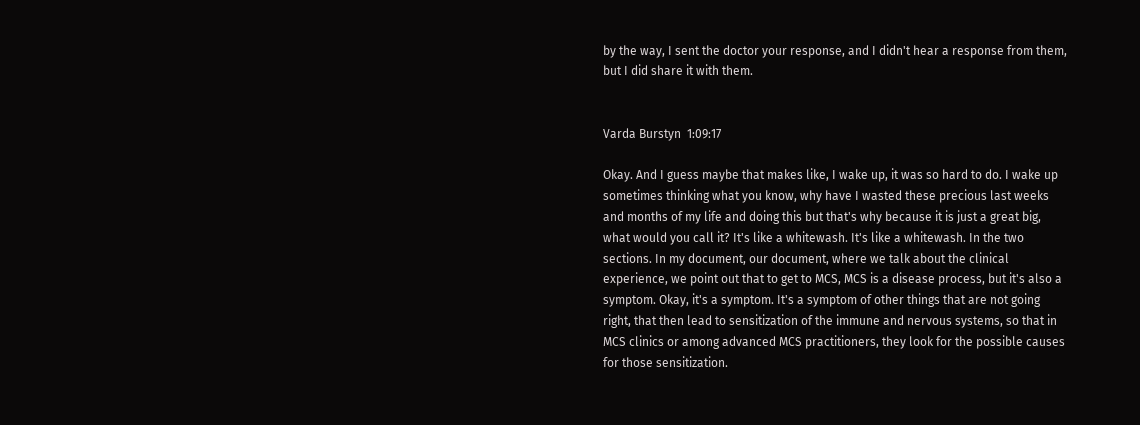by the way, I sent the doctor your response, and I didn't hear a response from them, but I did share it with them.


Varda Burstyn  1:09:17

Okay. And I guess maybe that makes like, I wake up, it was so hard to do. I wake up sometimes thinking what you know, why have I wasted these precious last weeks and months of my life and doing this but that's why because it is just a great big, what would you call it? It's like a whitewash. It's like a whitewash. In the two sections. In my document, our document, where we talk about the clinical experience, we point out that to get to MCS, MCS is a disease process, but it's also a symptom. Okay, it's a symptom. It's a symptom of other things that are not going right, that then lead to sensitization of the immune and nervous systems, so that in MCS clinics or among advanced MCS practitioners, they look for the possible causes for those sensitization.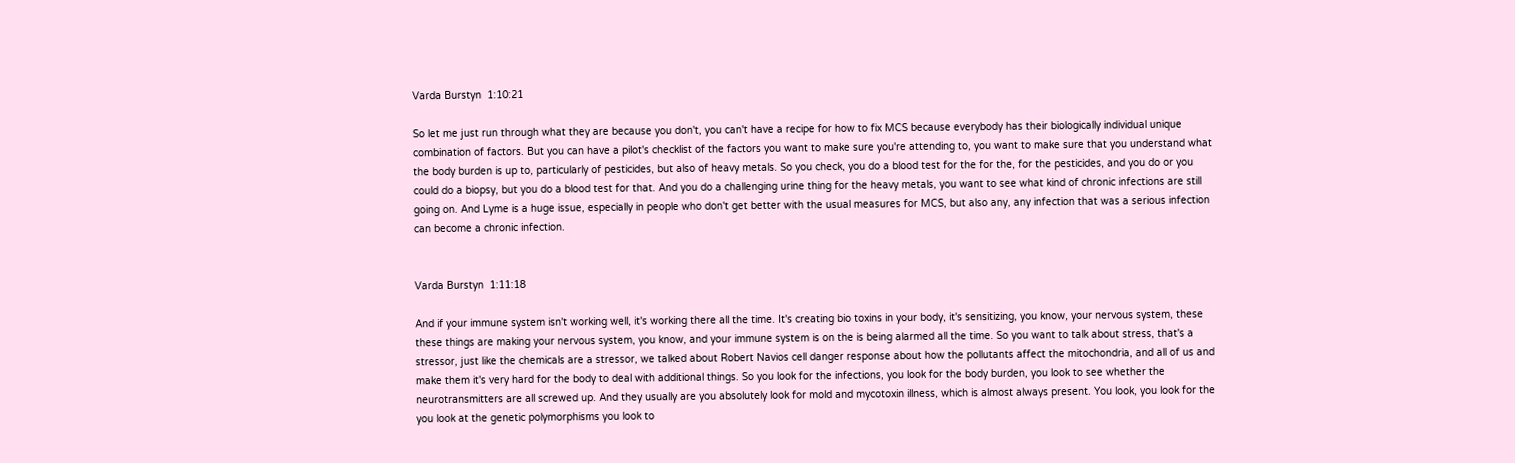Varda Burstyn  1:10:21

So let me just run through what they are because you don't, you can't have a recipe for how to fix MCS because everybody has their biologically individual unique combination of factors. But you can have a pilot's checklist of the factors you want to make sure you're attending to, you want to make sure that you understand what the body burden is up to, particularly of pesticides, but also of heavy metals. So you check, you do a blood test for the for the, for the pesticides, and you do or you could do a biopsy, but you do a blood test for that. And you do a challenging urine thing for the heavy metals, you want to see what kind of chronic infections are still going on. And Lyme is a huge issue, especially in people who don't get better with the usual measures for MCS, but also any, any infection that was a serious infection can become a chronic infection.


Varda Burstyn  1:11:18

And if your immune system isn't working well, it's working there all the time. It's creating bio toxins in your body, it's sensitizing, you know, your nervous system, these these things are making your nervous system, you know, and your immune system is on the is being alarmed all the time. So you want to talk about stress, that's a stressor, just like the chemicals are a stressor, we talked about Robert Navios cell danger response about how the pollutants affect the mitochondria, and all of us and make them it's very hard for the body to deal with additional things. So you look for the infections, you look for the body burden, you look to see whether the neurotransmitters are all screwed up. And they usually are you absolutely look for mold and mycotoxin illness, which is almost always present. You look, you look for the you look at the genetic polymorphisms you look to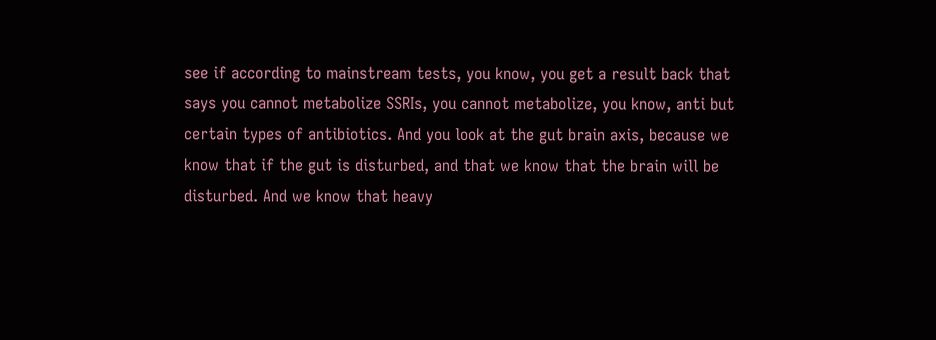see if according to mainstream tests, you know, you get a result back that says you cannot metabolize SSRIs, you cannot metabolize, you know, anti but certain types of antibiotics. And you look at the gut brain axis, because we know that if the gut is disturbed, and that we know that the brain will be disturbed. And we know that heavy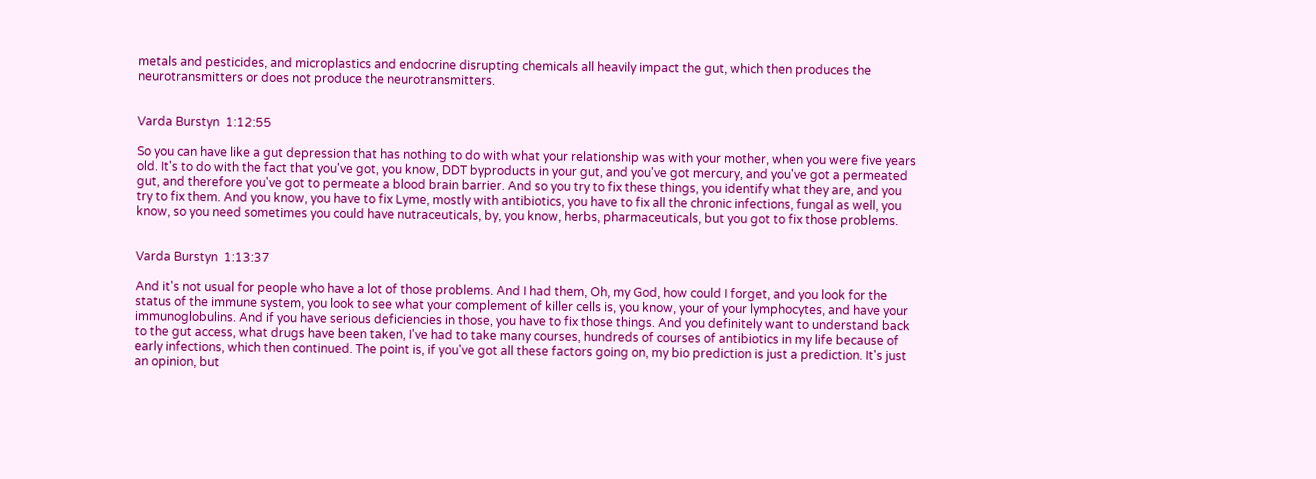metals and pesticides, and microplastics and endocrine disrupting chemicals all heavily impact the gut, which then produces the neurotransmitters or does not produce the neurotransmitters.


Varda Burstyn  1:12:55

So you can have like a gut depression that has nothing to do with what your relationship was with your mother, when you were five years old. It's to do with the fact that you've got, you know, DDT byproducts in your gut, and you've got mercury, and you've got a permeated gut, and therefore you've got to permeate a blood brain barrier. And so you try to fix these things, you identify what they are, and you try to fix them. And you know, you have to fix Lyme, mostly with antibiotics, you have to fix all the chronic infections, fungal as well, you know, so you need sometimes you could have nutraceuticals, by, you know, herbs, pharmaceuticals, but you got to fix those problems.


Varda Burstyn  1:13:37

And it's not usual for people who have a lot of those problems. And I had them, Oh, my God, how could I forget, and you look for the status of the immune system, you look to see what your complement of killer cells is, you know, your of your lymphocytes, and have your immunoglobulins. And if you have serious deficiencies in those, you have to fix those things. And you definitely want to understand back to the gut access, what drugs have been taken, I've had to take many courses, hundreds of courses of antibiotics in my life because of early infections, which then continued. The point is, if you've got all these factors going on, my bio prediction is just a prediction. It's just an opinion, but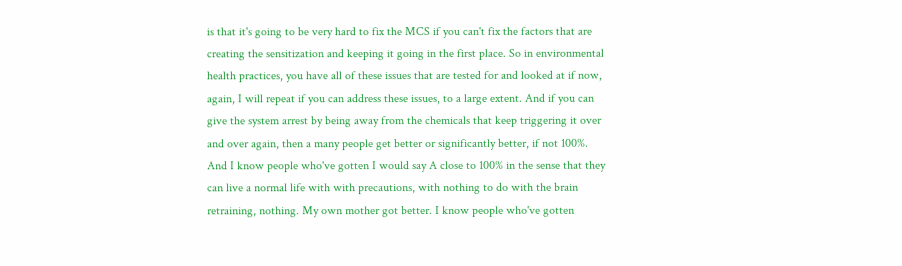is that it's going to be very hard to fix the MCS if you can't fix the factors that are creating the sensitization and keeping it going in the first place. So in environmental health practices, you have all of these issues that are tested for and looked at if now, again, I will repeat if you can address these issues, to a large extent. And if you can give the system arrest by being away from the chemicals that keep triggering it over and over again, then a many people get better or significantly better, if not 100%. And I know people who've gotten I would say A close to 100% in the sense that they can live a normal life with with precautions, with nothing to do with the brain retraining, nothing. My own mother got better. I know people who've gotten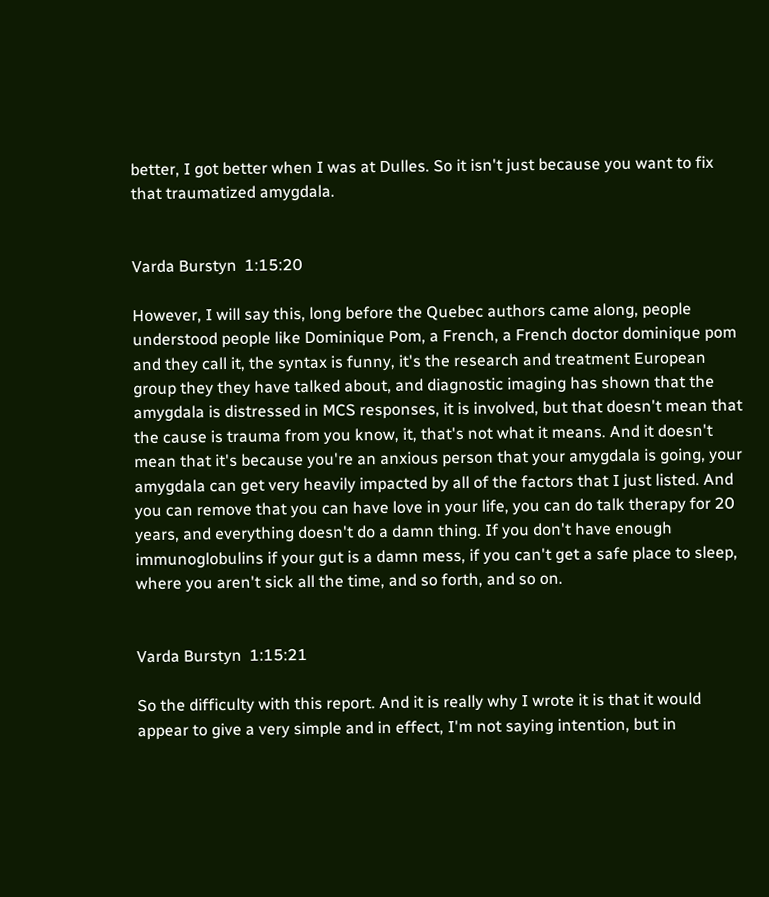better, I got better when I was at Dulles. So it isn't just because you want to fix that traumatized amygdala.


Varda Burstyn  1:15:20

However, I will say this, long before the Quebec authors came along, people understood people like Dominique Pom, a French, a French doctor dominique pom and they call it, the syntax is funny, it's the research and treatment European group they they have talked about, and diagnostic imaging has shown that the amygdala is distressed in MCS responses, it is involved, but that doesn't mean that the cause is trauma from you know, it, that's not what it means. And it doesn't mean that it's because you're an anxious person that your amygdala is going, your amygdala can get very heavily impacted by all of the factors that I just listed. And you can remove that you can have love in your life, you can do talk therapy for 20 years, and everything doesn't do a damn thing. If you don't have enough immunoglobulins if your gut is a damn mess, if you can't get a safe place to sleep, where you aren't sick all the time, and so forth, and so on.


Varda Burstyn  1:15:21

So the difficulty with this report. And it is really why I wrote it is that it would appear to give a very simple and in effect, I'm not saying intention, but in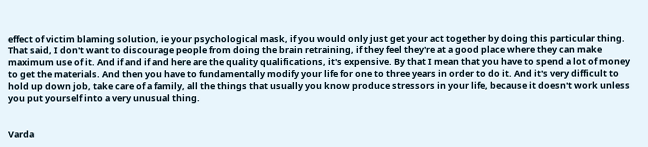effect of victim blaming solution, ie your psychological mask, if you would only just get your act together by doing this particular thing. That said, I don't want to discourage people from doing the brain retraining, if they feel they're at a good place where they can make maximum use of it. And if and if and here are the quality qualifications, it's expensive. By that I mean that you have to spend a lot of money to get the materials. And then you have to fundamentally modify your life for one to three years in order to do it. And it's very difficult to hold up down job, take care of a family, all the things that usually you know produce stressors in your life, because it doesn't work unless you put yourself into a very unusual thing.


Varda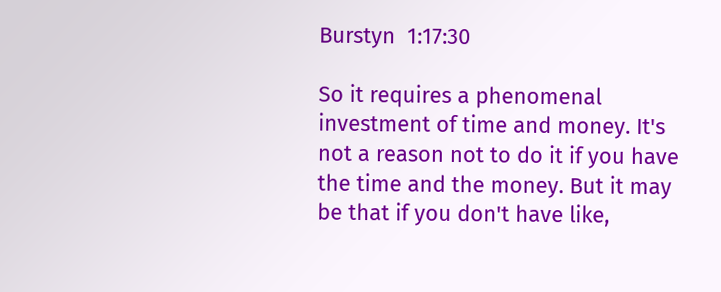Burstyn  1:17:30

So it requires a phenomenal investment of time and money. It's not a reason not to do it if you have the time and the money. But it may be that if you don't have like,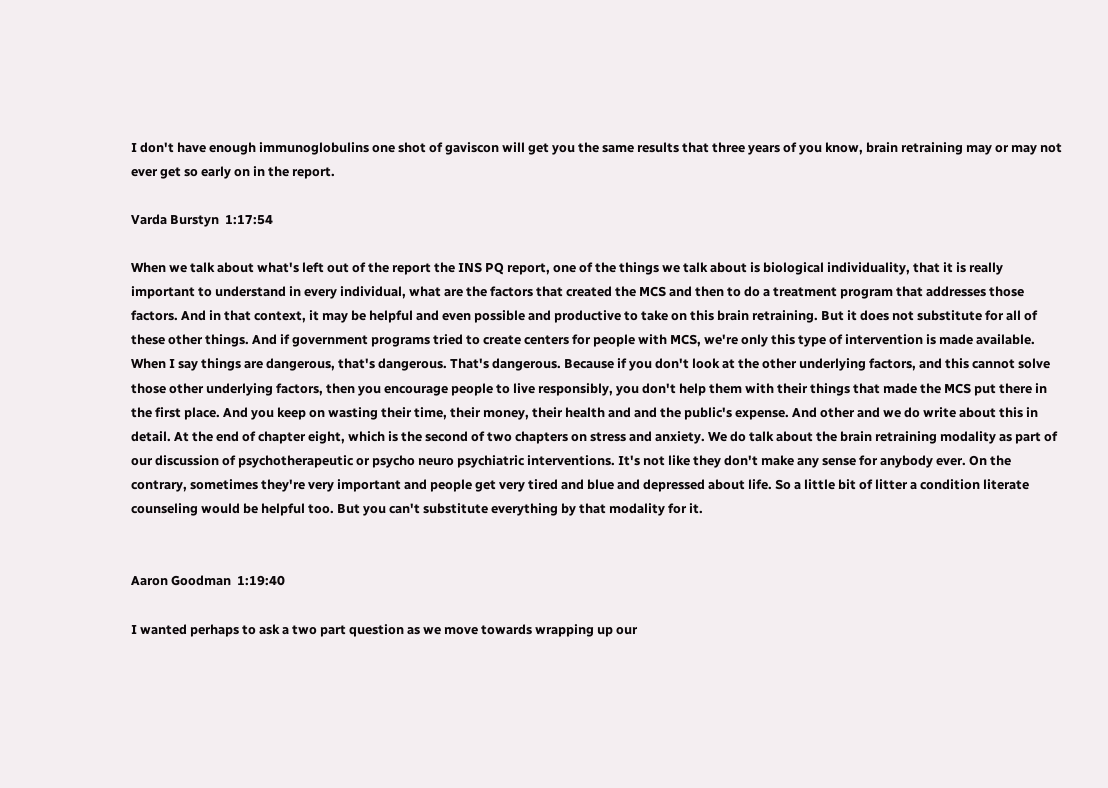I don't have enough immunoglobulins one shot of gaviscon will get you the same results that three years of you know, brain retraining may or may not ever get so early on in the report.

Varda Burstyn  1:17:54

When we talk about what's left out of the report the INS PQ report, one of the things we talk about is biological individuality, that it is really important to understand in every individual, what are the factors that created the MCS and then to do a treatment program that addresses those factors. And in that context, it may be helpful and even possible and productive to take on this brain retraining. But it does not substitute for all of these other things. And if government programs tried to create centers for people with MCS, we're only this type of intervention is made available. When I say things are dangerous, that's dangerous. That's dangerous. Because if you don't look at the other underlying factors, and this cannot solve those other underlying factors, then you encourage people to live responsibly, you don't help them with their things that made the MCS put there in the first place. And you keep on wasting their time, their money, their health and and the public's expense. And other and we do write about this in detail. At the end of chapter eight, which is the second of two chapters on stress and anxiety. We do talk about the brain retraining modality as part of our discussion of psychotherapeutic or psycho neuro psychiatric interventions. It's not like they don't make any sense for anybody ever. On the contrary, sometimes they're very important and people get very tired and blue and depressed about life. So a little bit of litter a condition literate counseling would be helpful too. But you can't substitute everything by that modality for it.


Aaron Goodman  1:19:40

I wanted perhaps to ask a two part question as we move towards wrapping up our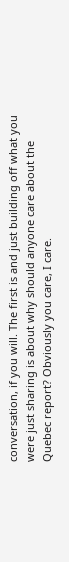conversation, if you will. The first is and just building off what you were just sharing is about why should anyone care about the Quebec report? Obviously you care, I care.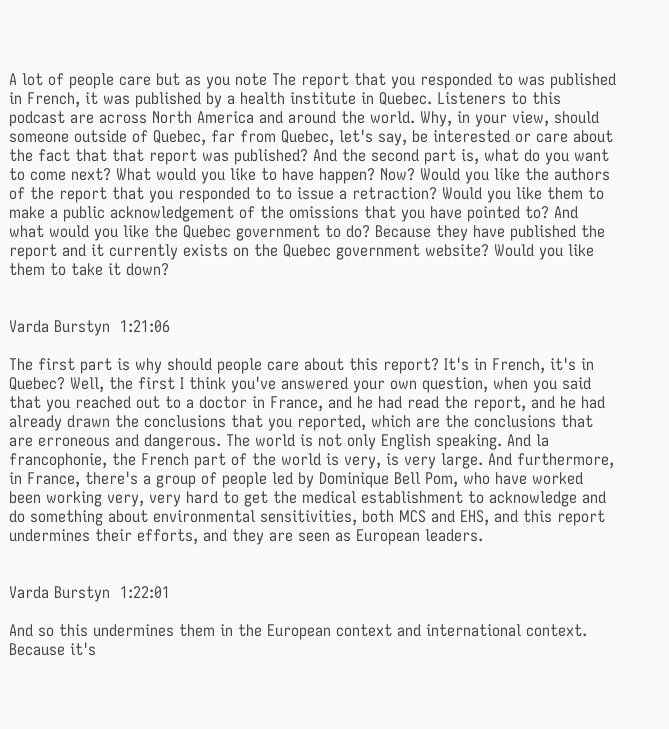A lot of people care but as you note The report that you responded to was published in French, it was published by a health institute in Quebec. Listeners to this podcast are across North America and around the world. Why, in your view, should someone outside of Quebec, far from Quebec, let's say, be interested or care about the fact that that report was published? And the second part is, what do you want to come next? What would you like to have happen? Now? Would you like the authors of the report that you responded to to issue a retraction? Would you like them to make a public acknowledgement of the omissions that you have pointed to? And what would you like the Quebec government to do? Because they have published the report and it currently exists on the Quebec government website? Would you like them to take it down?


Varda Burstyn  1:21:06

The first part is why should people care about this report? It's in French, it's in Quebec? Well, the first I think you've answered your own question, when you said that you reached out to a doctor in France, and he had read the report, and he had already drawn the conclusions that you reported, which are the conclusions that are erroneous and dangerous. The world is not only English speaking. And la francophonie, the French part of the world is very, is very large. And furthermore, in France, there's a group of people led by Dominique Bell Pom, who have worked been working very, very hard to get the medical establishment to acknowledge and do something about environmental sensitivities, both MCS and EHS, and this report undermines their efforts, and they are seen as European leaders.


Varda Burstyn  1:22:01

And so this undermines them in the European context and international context. Because it's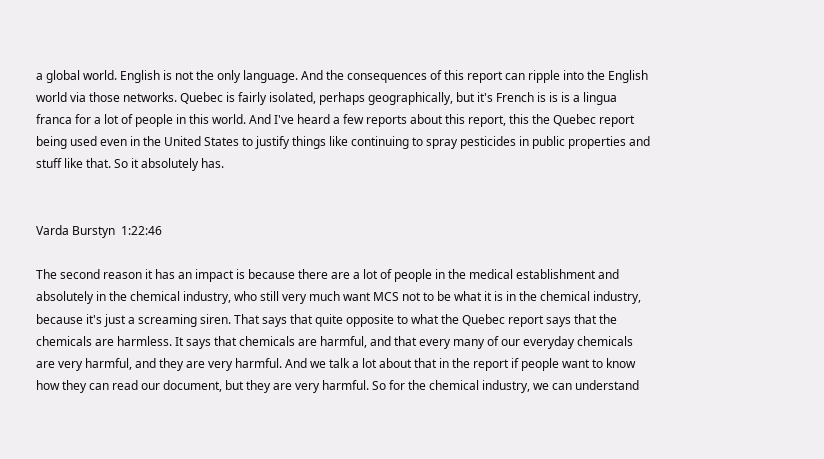a global world. English is not the only language. And the consequences of this report can ripple into the English world via those networks. Quebec is fairly isolated, perhaps geographically, but it's French is is is a lingua franca for a lot of people in this world. And I've heard a few reports about this report, this the Quebec report being used even in the United States to justify things like continuing to spray pesticides in public properties and stuff like that. So it absolutely has.


Varda Burstyn  1:22:46

The second reason it has an impact is because there are a lot of people in the medical establishment and absolutely in the chemical industry, who still very much want MCS not to be what it is in the chemical industry, because it's just a screaming siren. That says that quite opposite to what the Quebec report says that the chemicals are harmless. It says that chemicals are harmful, and that every many of our everyday chemicals are very harmful, and they are very harmful. And we talk a lot about that in the report if people want to know how they can read our document, but they are very harmful. So for the chemical industry, we can understand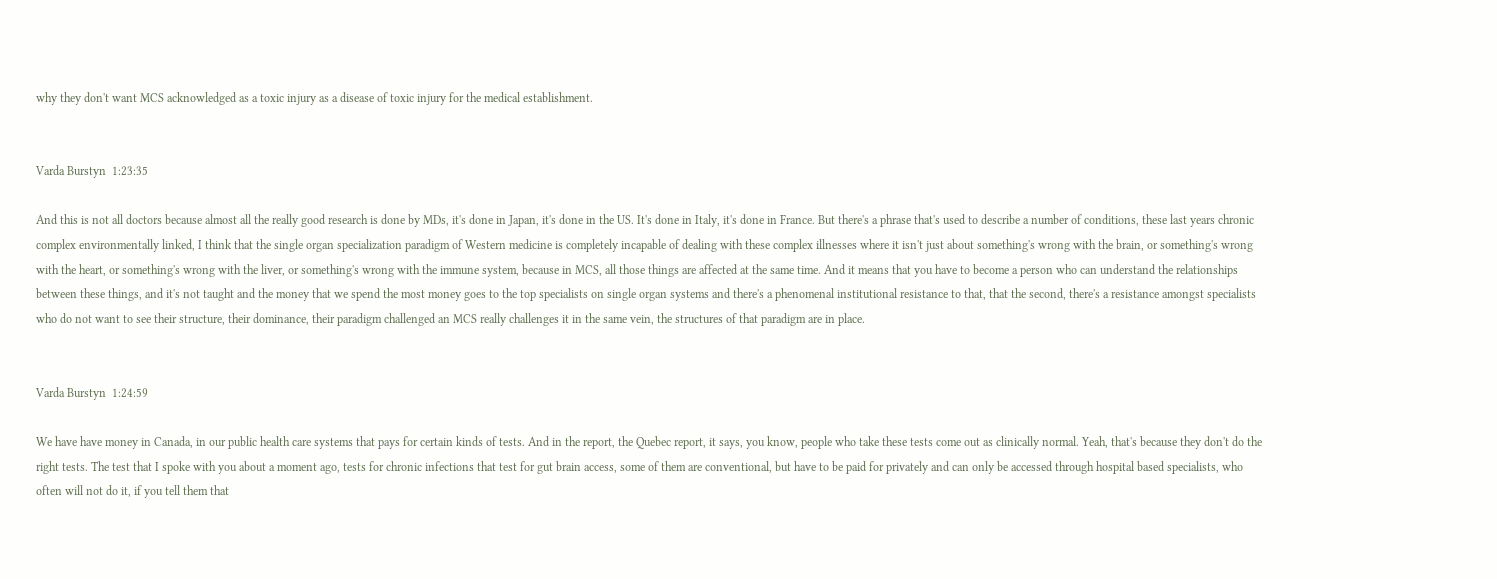why they don't want MCS acknowledged as a toxic injury as a disease of toxic injury for the medical establishment.


Varda Burstyn  1:23:35

And this is not all doctors because almost all the really good research is done by MDs, it's done in Japan, it's done in the US. It's done in Italy, it's done in France. But there's a phrase that's used to describe a number of conditions, these last years chronic complex environmentally linked, I think that the single organ specialization paradigm of Western medicine is completely incapable of dealing with these complex illnesses where it isn't just about something's wrong with the brain, or something's wrong with the heart, or something's wrong with the liver, or something's wrong with the immune system, because in MCS, all those things are affected at the same time. And it means that you have to become a person who can understand the relationships between these things, and it's not taught and the money that we spend the most money goes to the top specialists on single organ systems and there's a phenomenal institutional resistance to that, that the second, there's a resistance amongst specialists who do not want to see their structure, their dominance, their paradigm challenged an MCS really challenges it in the same vein, the structures of that paradigm are in place.


Varda Burstyn  1:24:59

We have have money in Canada, in our public health care systems that pays for certain kinds of tests. And in the report, the Quebec report, it says, you know, people who take these tests come out as clinically normal. Yeah, that's because they don't do the right tests. The test that I spoke with you about a moment ago, tests for chronic infections that test for gut brain access, some of them are conventional, but have to be paid for privately and can only be accessed through hospital based specialists, who often will not do it, if you tell them that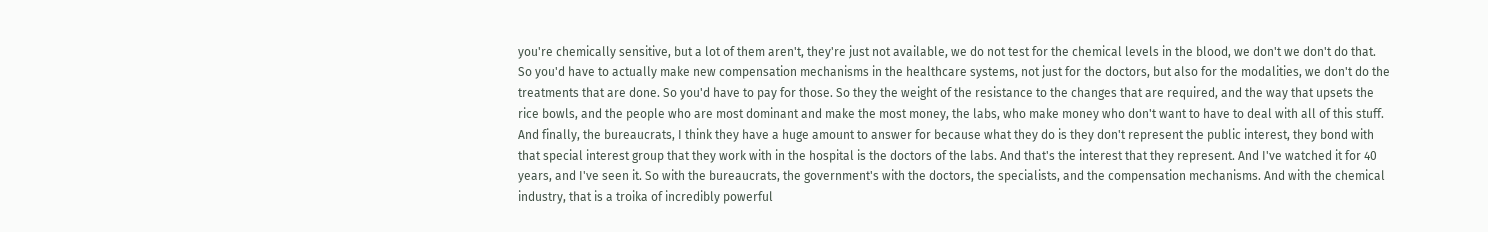you're chemically sensitive, but a lot of them aren't, they're just not available, we do not test for the chemical levels in the blood, we don't we don't do that. So you'd have to actually make new compensation mechanisms in the healthcare systems, not just for the doctors, but also for the modalities, we don't do the treatments that are done. So you'd have to pay for those. So they the weight of the resistance to the changes that are required, and the way that upsets the rice bowls, and the people who are most dominant and make the most money, the labs, who make money who don't want to have to deal with all of this stuff. And finally, the bureaucrats, I think they have a huge amount to answer for because what they do is they don't represent the public interest, they bond with that special interest group that they work with in the hospital is the doctors of the labs. And that's the interest that they represent. And I've watched it for 40 years, and I've seen it. So with the bureaucrats, the government's with the doctors, the specialists, and the compensation mechanisms. And with the chemical industry, that is a troika of incredibly powerful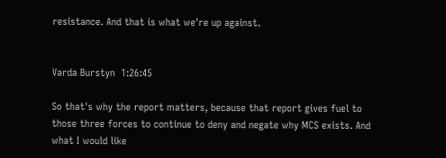resistance. And that is what we're up against.


Varda Burstyn  1:26:45

So that's why the report matters, because that report gives fuel to those three forces to continue to deny and negate why MCS exists. And what I would like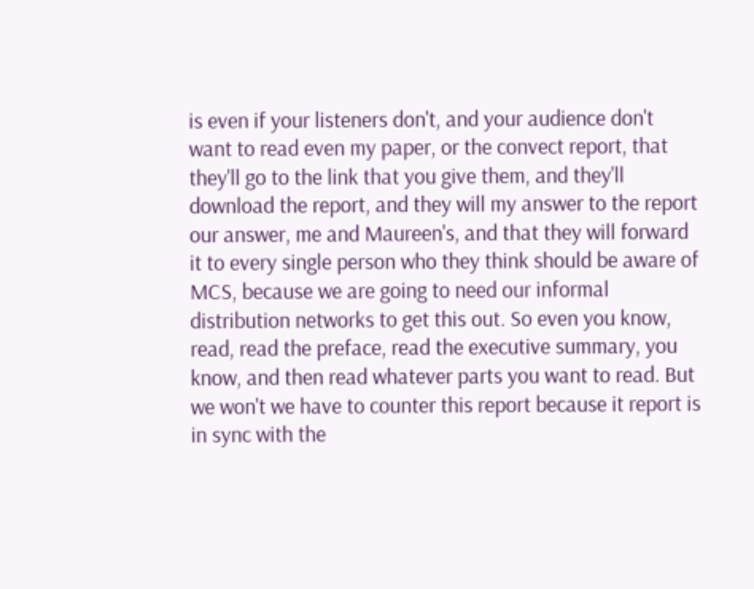is even if your listeners don't, and your audience don't want to read even my paper, or the convect report, that they'll go to the link that you give them, and they'll download the report, and they will my answer to the report our answer, me and Maureen's, and that they will forward it to every single person who they think should be aware of MCS, because we are going to need our informal distribution networks to get this out. So even you know, read, read the preface, read the executive summary, you know, and then read whatever parts you want to read. But we won't we have to counter this report because it report is in sync with the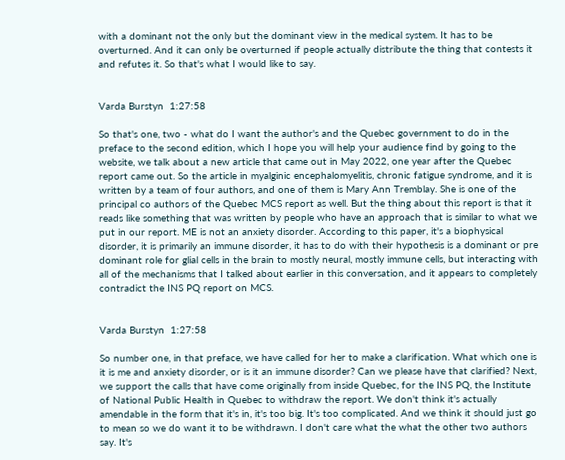with a dominant not the only but the dominant view in the medical system. It has to be overturned. And it can only be overturned if people actually distribute the thing that contests it and refutes it. So that's what I would like to say.


Varda Burstyn  1:27:58

So that's one, two - what do I want the author's and the Quebec government to do in the preface to the second edition, which I hope you will help your audience find by going to the website, we talk about a new article that came out in May 2022, one year after the Quebec report came out. So the article in myalginic encephalomyelitis, chronic fatigue syndrome, and it is written by a team of four authors, and one of them is Mary Ann Tremblay. She is one of the principal co authors of the Quebec MCS report as well. But the thing about this report is that it reads like something that was written by people who have an approach that is similar to what we put in our report. ME is not an anxiety disorder. According to this paper, it's a biophysical disorder, it is primarily an immune disorder, it has to do with their hypothesis is a dominant or pre dominant role for glial cells in the brain to mostly neural, mostly immune cells, but interacting with all of the mechanisms that I talked about earlier in this conversation, and it appears to completely contradict the INS PQ report on MCS.


Varda Burstyn  1:27:58

So number one, in that preface, we have called for her to make a clarification. What which one is it is me and anxiety disorder, or is it an immune disorder? Can we please have that clarified? Next, we support the calls that have come originally from inside Quebec, for the INS PQ, the Institute of National Public Health in Quebec to withdraw the report. We don't think it's actually amendable in the form that it's in, it's too big. It's too complicated. And we think it should just go to mean so we do want it to be withdrawn. I don't care what the what the other two authors say. It's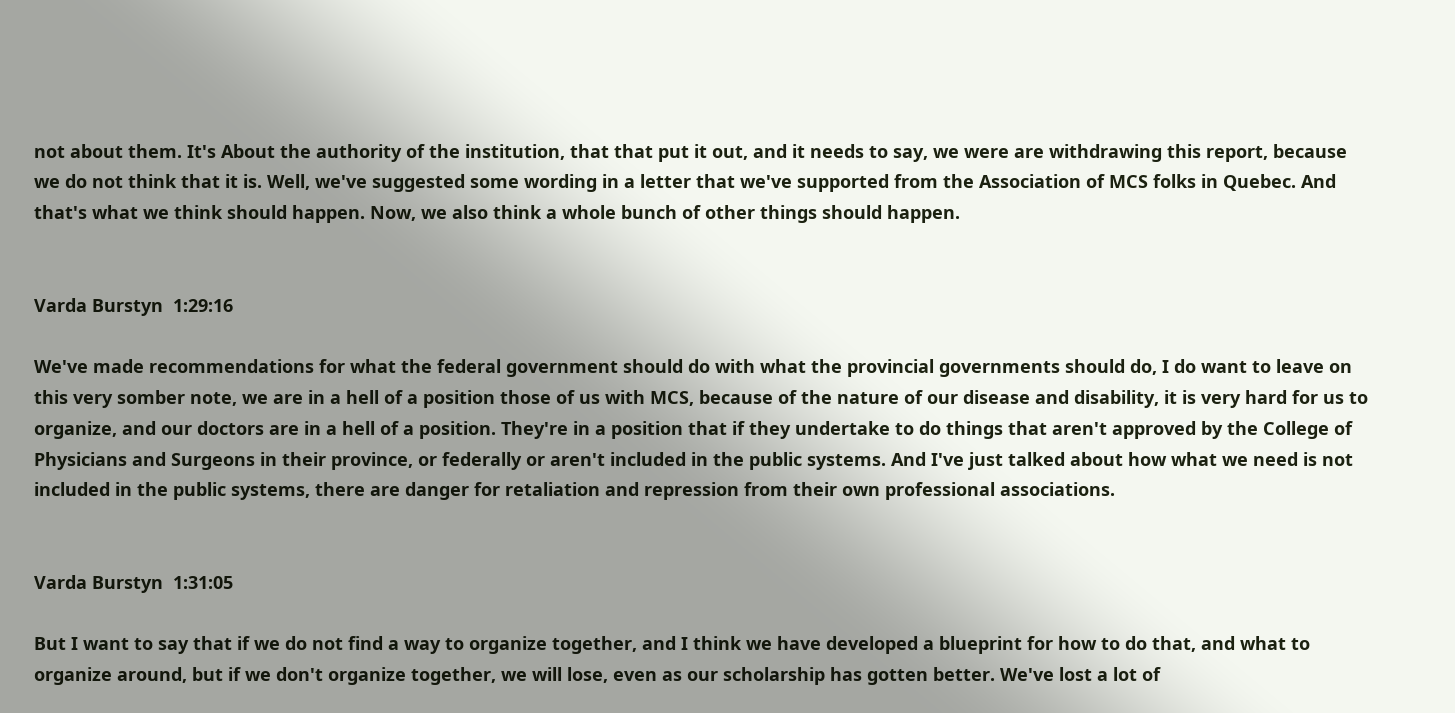not about them. It's About the authority of the institution, that that put it out, and it needs to say, we were are withdrawing this report, because we do not think that it is. Well, we've suggested some wording in a letter that we've supported from the Association of MCS folks in Quebec. And that's what we think should happen. Now, we also think a whole bunch of other things should happen.


Varda Burstyn  1:29:16

We've made recommendations for what the federal government should do with what the provincial governments should do, I do want to leave on this very somber note, we are in a hell of a position those of us with MCS, because of the nature of our disease and disability, it is very hard for us to organize, and our doctors are in a hell of a position. They're in a position that if they undertake to do things that aren't approved by the College of Physicians and Surgeons in their province, or federally or aren't included in the public systems. And I've just talked about how what we need is not included in the public systems, there are danger for retaliation and repression from their own professional associations.


Varda Burstyn  1:31:05

But I want to say that if we do not find a way to organize together, and I think we have developed a blueprint for how to do that, and what to organize around, but if we don't organize together, we will lose, even as our scholarship has gotten better. We've lost a lot of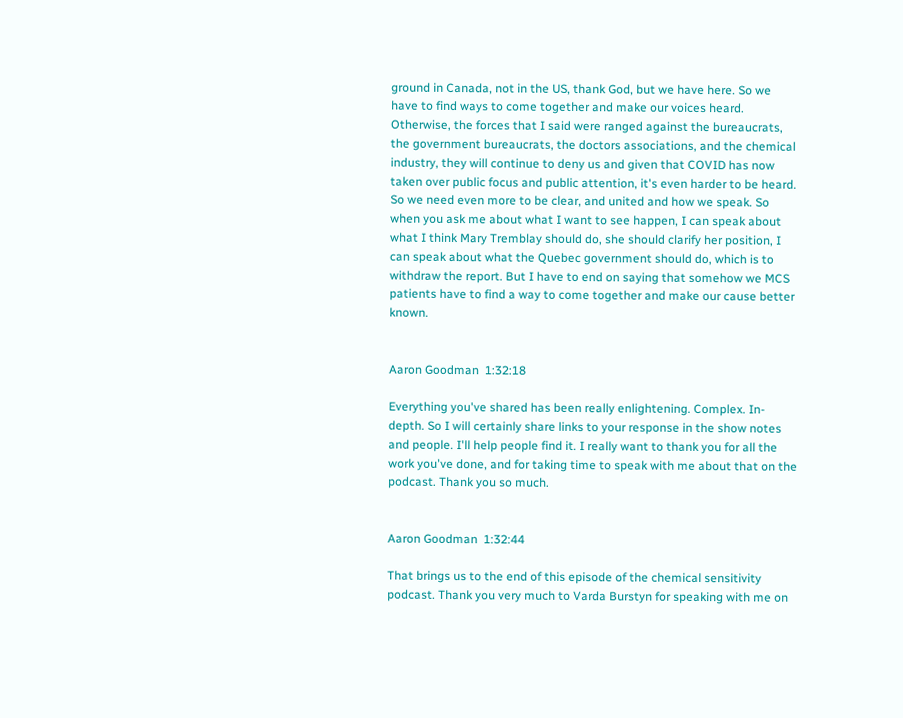ground in Canada, not in the US, thank God, but we have here. So we have to find ways to come together and make our voices heard. Otherwise, the forces that I said were ranged against the bureaucrats, the government bureaucrats, the doctors associations, and the chemical industry, they will continue to deny us and given that COVID has now taken over public focus and public attention, it's even harder to be heard. So we need even more to be clear, and united and how we speak. So when you ask me about what I want to see happen, I can speak about what I think Mary Tremblay should do, she should clarify her position, I can speak about what the Quebec government should do, which is to withdraw the report. But I have to end on saying that somehow we MCS patients have to find a way to come together and make our cause better known.


Aaron Goodman  1:32:18

Everything you've shared has been really enlightening. Complex. In-depth. So I will certainly share links to your response in the show notes and people. I'll help people find it. I really want to thank you for all the work you've done, and for taking time to speak with me about that on the podcast. Thank you so much.


Aaron Goodman  1:32:44

That brings us to the end of this episode of the chemical sensitivity podcast. Thank you very much to Varda Burstyn for speaking with me on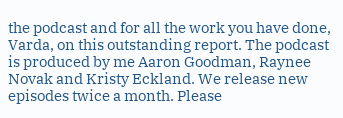the podcast and for all the work you have done, Varda, on this outstanding report. The podcast is produced by me Aaron Goodman, Raynee Novak and Kristy Eckland. We release new episodes twice a month. Please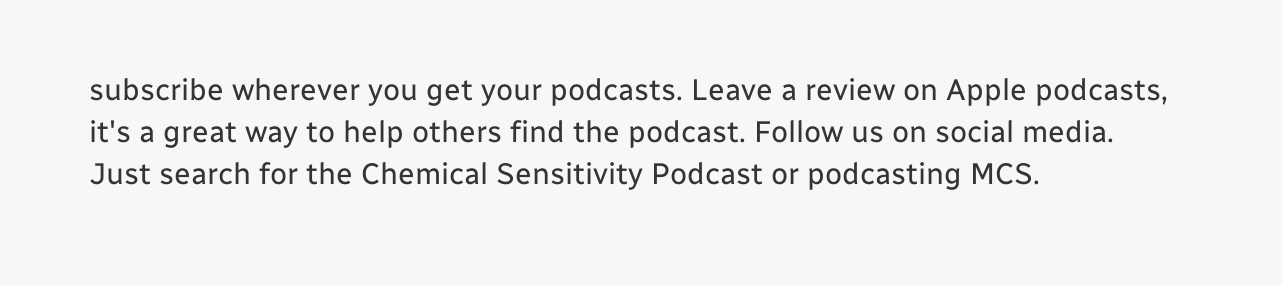subscribe wherever you get your podcasts. Leave a review on Apple podcasts, it's a great way to help others find the podcast. Follow us on social media. Just search for the Chemical Sensitivity Podcast or podcasting MCS.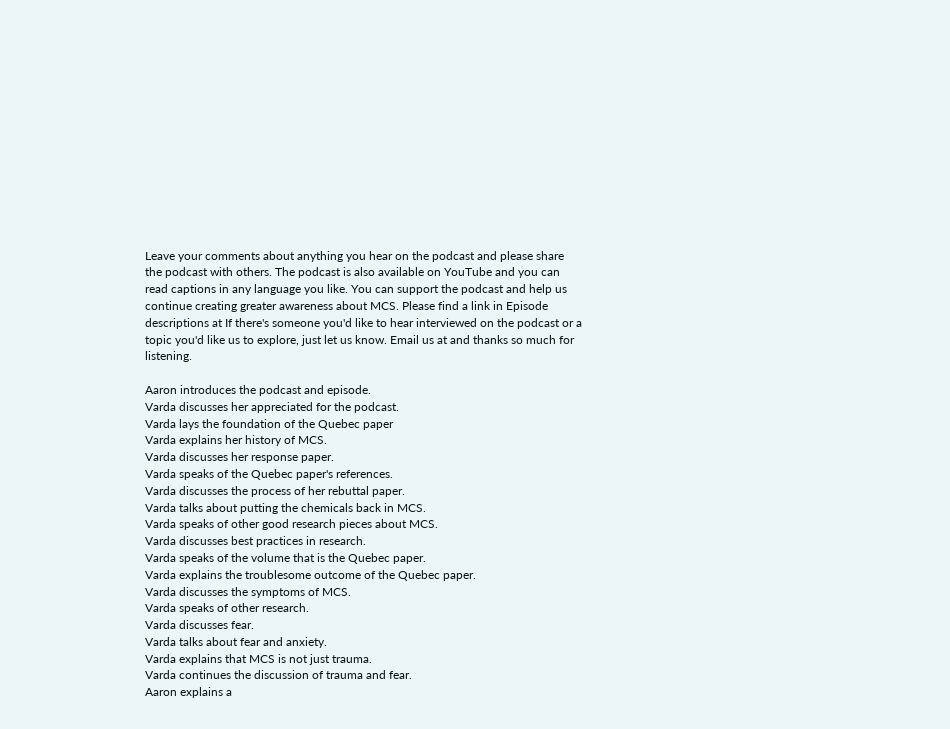Leave your comments about anything you hear on the podcast and please share the podcast with others. The podcast is also available on YouTube and you can read captions in any language you like. You can support the podcast and help us continue creating greater awareness about MCS. Please find a link in Episode descriptions at If there's someone you'd like to hear interviewed on the podcast or a topic you'd like us to explore, just let us know. Email us at and thanks so much for listening.

Aaron introduces the podcast and episode.
Varda discusses her appreciated for the podcast.
Varda lays the foundation of the Quebec paper
Varda explains her history of MCS.
Varda discusses her response paper.
Varda speaks of the Quebec paper's references.
Varda discusses the process of her rebuttal paper.
Varda talks about putting the chemicals back in MCS.
Varda speaks of other good research pieces about MCS.
Varda discusses best practices in research.
Varda speaks of the volume that is the Quebec paper.
Varda explains the troublesome outcome of the Quebec paper.
Varda discusses the symptoms of MCS.
Varda speaks of other research.
Varda discusses fear.
Varda talks about fear and anxiety.
Varda explains that MCS is not just trauma.
Varda continues the discussion of trauma and fear.
Aaron explains a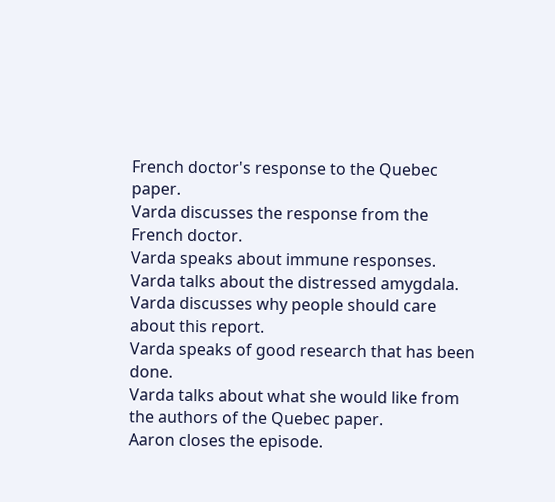French doctor's response to the Quebec paper.
Varda discusses the response from the French doctor.
Varda speaks about immune responses.
Varda talks about the distressed amygdala.
Varda discusses why people should care about this report.
Varda speaks of good research that has been done.
Varda talks about what she would like from the authors of the Quebec paper.
Aaron closes the episode.